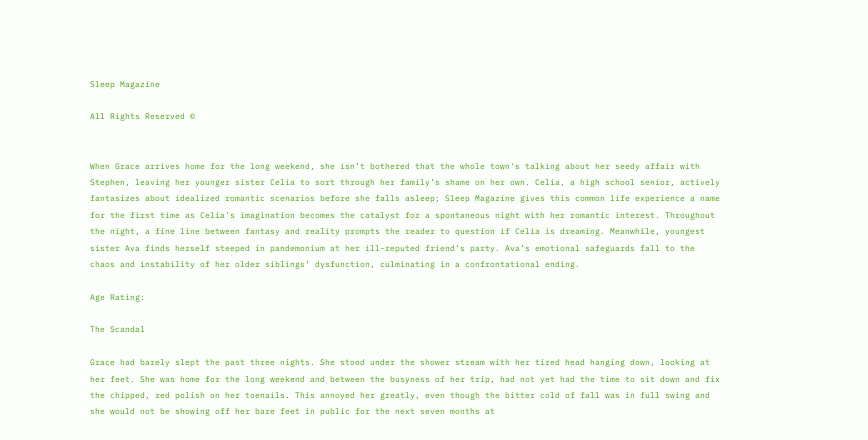Sleep Magazine

All Rights Reserved ©


When Grace arrives home for the long weekend, she isn’t bothered that the whole town's talking about her seedy affair with Stephen, leaving her younger sister Celia to sort through her family’s shame on her own. Celia, a high school senior, actively fantasizes about idealized romantic scenarios before she falls asleep; Sleep Magazine gives this common life experience a name for the first time as Celia’s imagination becomes the catalyst for a spontaneous night with her romantic interest. Throughout the night, a fine line between fantasy and reality prompts the reader to question if Celia is dreaming. Meanwhile, youngest sister Ava finds herself steeped in pandemonium at her ill-reputed friend’s party. Ava’s emotional safeguards fall to the chaos and instability of her older siblings’ dysfunction, culminating in a confrontational ending.

Age Rating:

The Scandal

Grace had barely slept the past three nights. She stood under the shower stream with her tired head hanging down, looking at her feet. She was home for the long weekend and between the busyness of her trip, had not yet had the time to sit down and fix the chipped, red polish on her toenails. This annoyed her greatly, even though the bitter cold of fall was in full swing and she would not be showing off her bare feet in public for the next seven months at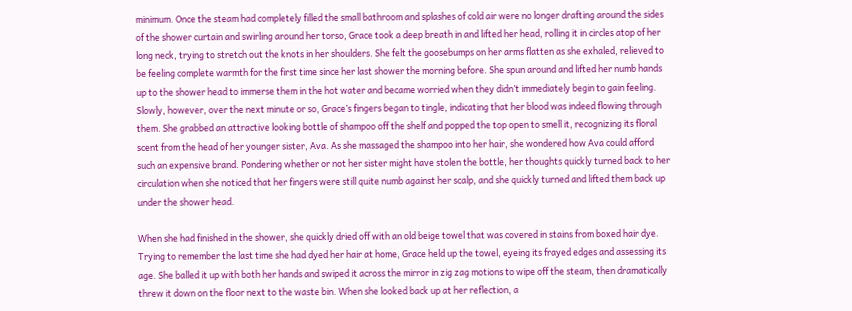minimum. Once the steam had completely filled the small bathroom and splashes of cold air were no longer drafting around the sides of the shower curtain and swirling around her torso, Grace took a deep breath in and lifted her head, rolling it in circles atop of her long neck, trying to stretch out the knots in her shoulders. She felt the goosebumps on her arms flatten as she exhaled, relieved to be feeling complete warmth for the first time since her last shower the morning before. She spun around and lifted her numb hands up to the shower head to immerse them in the hot water and became worried when they didn’t immediately begin to gain feeling. Slowly, however, over the next minute or so, Grace’s fingers began to tingle, indicating that her blood was indeed flowing through them. She grabbed an attractive looking bottle of shampoo off the shelf and popped the top open to smell it, recognizing its floral scent from the head of her younger sister, Ava. As she massaged the shampoo into her hair, she wondered how Ava could afford such an expensive brand. Pondering whether or not her sister might have stolen the bottle, her thoughts quickly turned back to her circulation when she noticed that her fingers were still quite numb against her scalp, and she quickly turned and lifted them back up under the shower head.

When she had finished in the shower, she quickly dried off with an old beige towel that was covered in stains from boxed hair dye. Trying to remember the last time she had dyed her hair at home, Grace held up the towel, eyeing its frayed edges and assessing its age. She balled it up with both her hands and swiped it across the mirror in zig zag motions to wipe off the steam, then dramatically threw it down on the floor next to the waste bin. When she looked back up at her reflection, a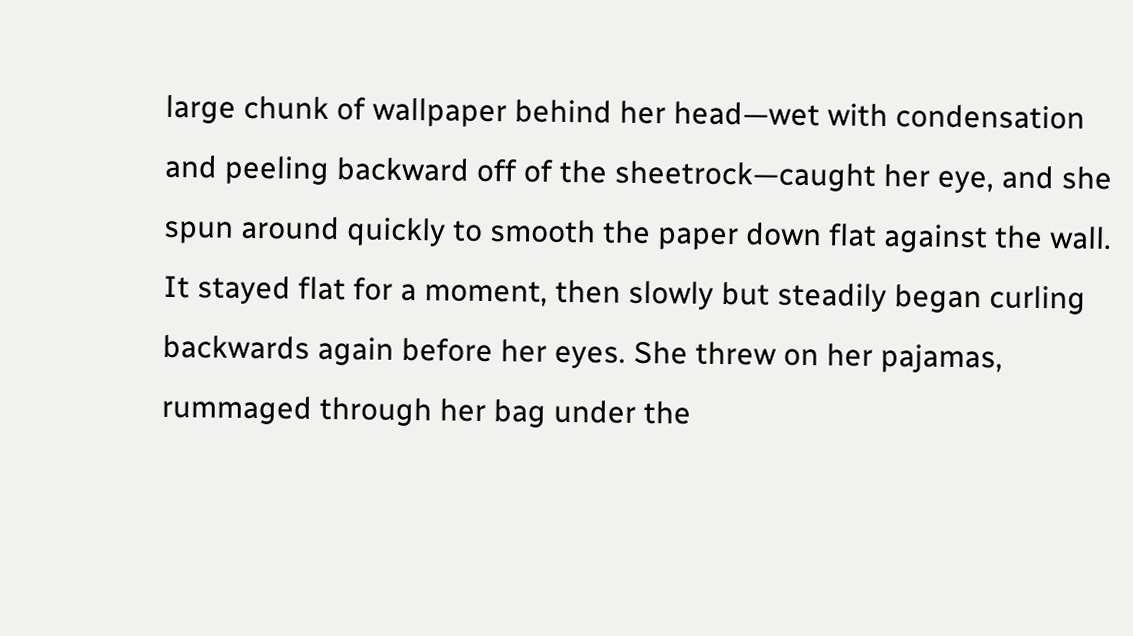large chunk of wallpaper behind her head—wet with condensation and peeling backward off of the sheetrock—caught her eye, and she spun around quickly to smooth the paper down flat against the wall. It stayed flat for a moment, then slowly but steadily began curling backwards again before her eyes. She threw on her pajamas, rummaged through her bag under the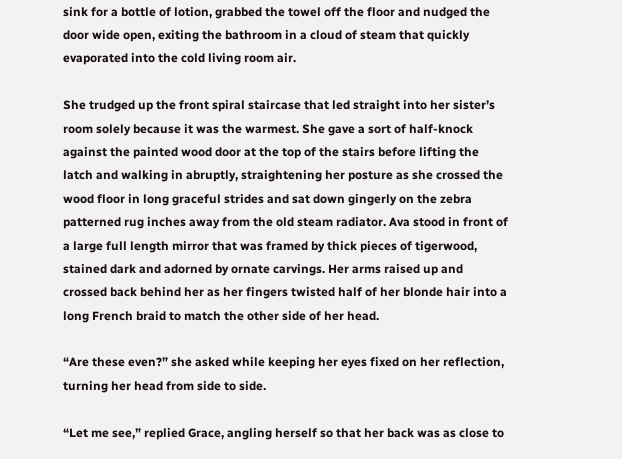sink for a bottle of lotion, grabbed the towel off the floor and nudged the door wide open, exiting the bathroom in a cloud of steam that quickly evaporated into the cold living room air.

She trudged up the front spiral staircase that led straight into her sister’s room solely because it was the warmest. She gave a sort of half-knock against the painted wood door at the top of the stairs before lifting the latch and walking in abruptly, straightening her posture as she crossed the wood floor in long graceful strides and sat down gingerly on the zebra patterned rug inches away from the old steam radiator. Ava stood in front of a large full length mirror that was framed by thick pieces of tigerwood, stained dark and adorned by ornate carvings. Her arms raised up and crossed back behind her as her fingers twisted half of her blonde hair into a long French braid to match the other side of her head.

“Are these even?” she asked while keeping her eyes fixed on her reflection, turning her head from side to side.

“Let me see,” replied Grace, angling herself so that her back was as close to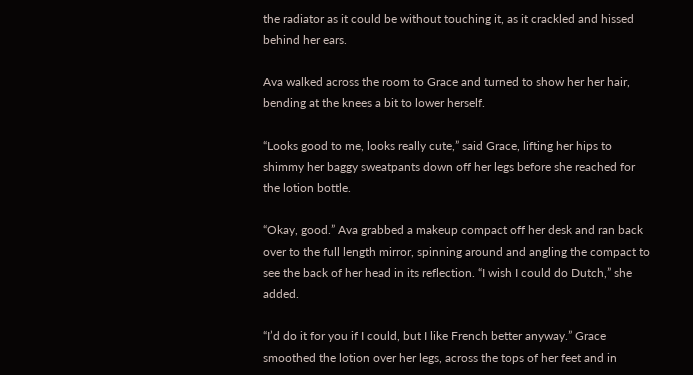the radiator as it could be without touching it, as it crackled and hissed behind her ears.

Ava walked across the room to Grace and turned to show her her hair, bending at the knees a bit to lower herself.

“Looks good to me, looks really cute,” said Grace, lifting her hips to shimmy her baggy sweatpants down off her legs before she reached for the lotion bottle.

“Okay, good.” Ava grabbed a makeup compact off her desk and ran back over to the full length mirror, spinning around and angling the compact to see the back of her head in its reflection. “I wish I could do Dutch,” she added.

“I’d do it for you if I could, but I like French better anyway.” Grace smoothed the lotion over her legs, across the tops of her feet and in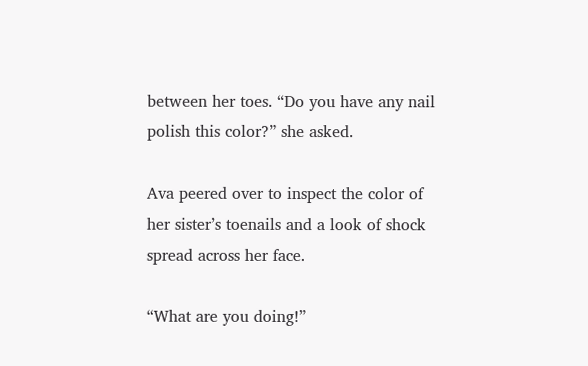between her toes. “Do you have any nail polish this color?” she asked.

Ava peered over to inspect the color of her sister’s toenails and a look of shock spread across her face.

“What are you doing!”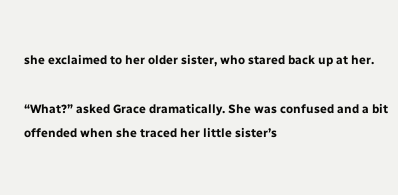she exclaimed to her older sister, who stared back up at her.

“What?” asked Grace dramatically. She was confused and a bit offended when she traced her little sister’s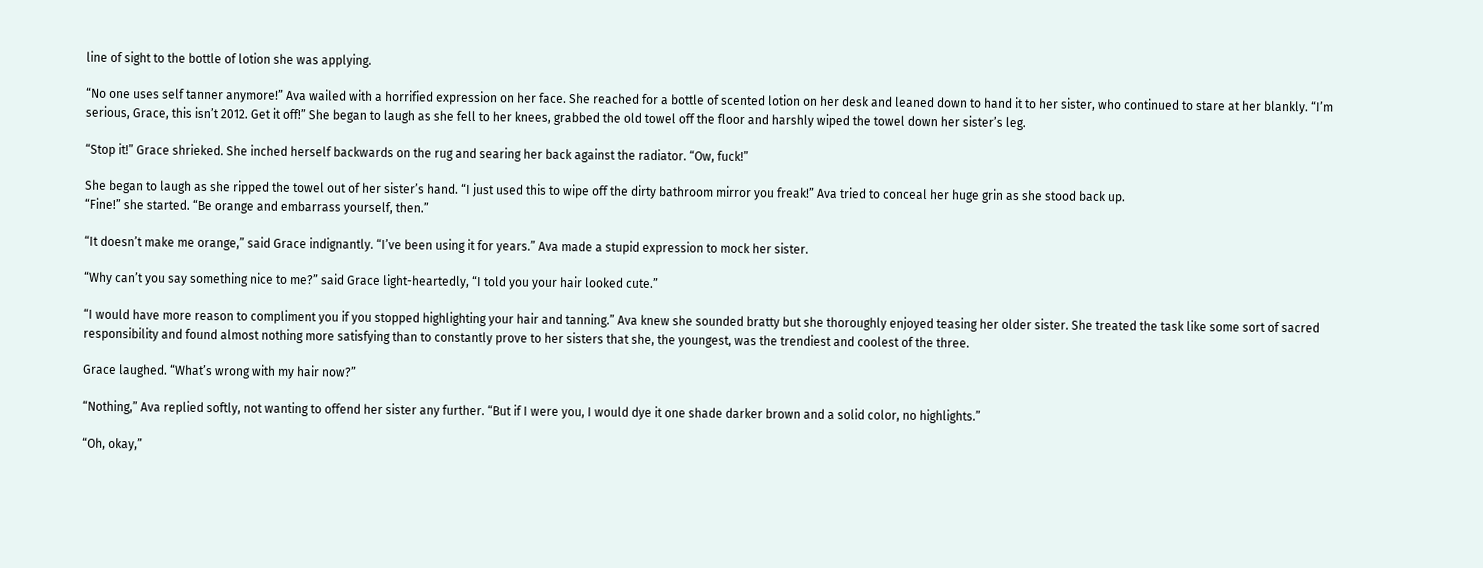line of sight to the bottle of lotion she was applying.

“No one uses self tanner anymore!” Ava wailed with a horrified expression on her face. She reached for a bottle of scented lotion on her desk and leaned down to hand it to her sister, who continued to stare at her blankly. “I’m serious, Grace, this isn’t 2012. Get it off!” She began to laugh as she fell to her knees, grabbed the old towel off the floor and harshly wiped the towel down her sister’s leg.

“Stop it!” Grace shrieked. She inched herself backwards on the rug and searing her back against the radiator. “Ow, fuck!”

She began to laugh as she ripped the towel out of her sister’s hand. “I just used this to wipe off the dirty bathroom mirror you freak!” Ava tried to conceal her huge grin as she stood back up.
“Fine!” she started. “Be orange and embarrass yourself, then.”

“It doesn’t make me orange,” said Grace indignantly. “I’ve been using it for years.” Ava made a stupid expression to mock her sister.

“Why can’t you say something nice to me?” said Grace light-heartedly, “I told you your hair looked cute.”

“I would have more reason to compliment you if you stopped highlighting your hair and tanning.” Ava knew she sounded bratty but she thoroughly enjoyed teasing her older sister. She treated the task like some sort of sacred responsibility and found almost nothing more satisfying than to constantly prove to her sisters that she, the youngest, was the trendiest and coolest of the three.

Grace laughed. “What’s wrong with my hair now?”

“Nothing,” Ava replied softly, not wanting to offend her sister any further. “But if I were you, I would dye it one shade darker brown and a solid color, no highlights.”

“Oh, okay,”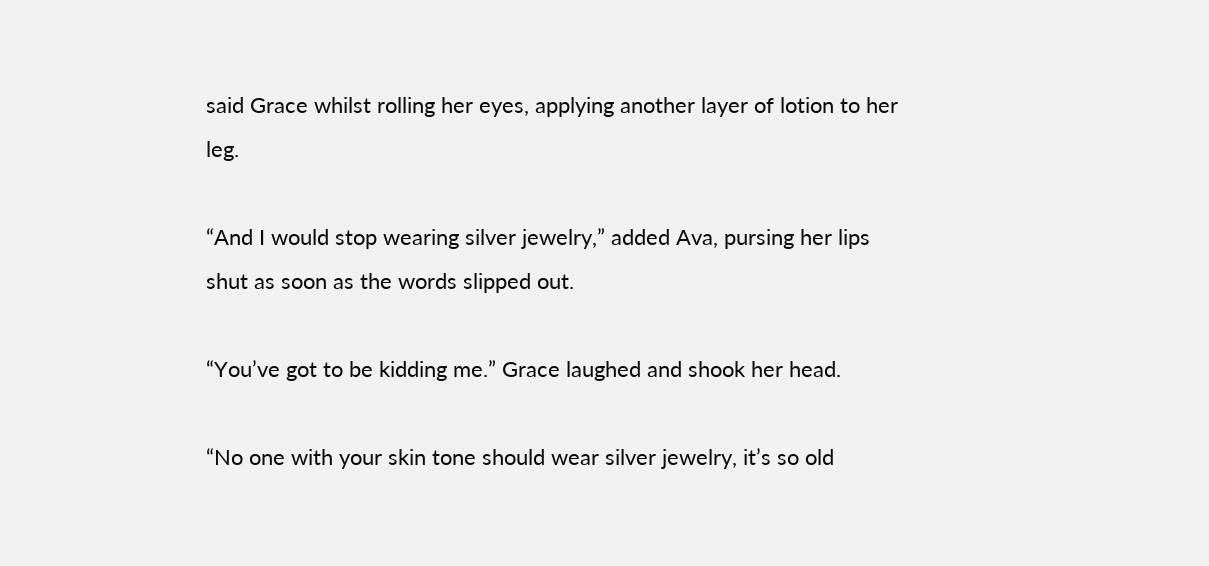said Grace whilst rolling her eyes, applying another layer of lotion to her leg.

“And I would stop wearing silver jewelry,” added Ava, pursing her lips shut as soon as the words slipped out.

“You’ve got to be kidding me.” Grace laughed and shook her head.

“No one with your skin tone should wear silver jewelry, it’s so old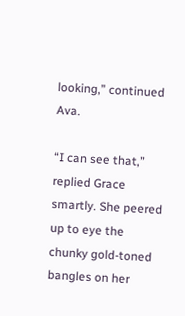looking,” continued Ava.

“I can see that,” replied Grace smartly. She peered up to eye the chunky gold-toned bangles on her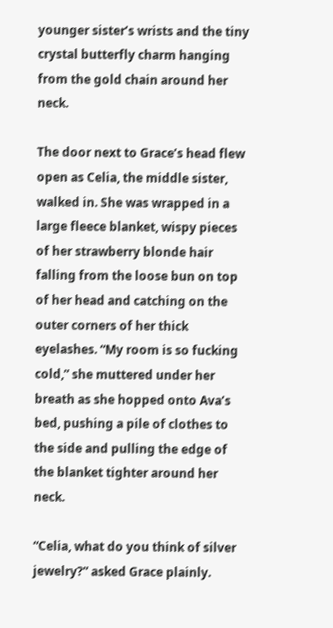younger sister’s wrists and the tiny crystal butterfly charm hanging from the gold chain around her neck.

The door next to Grace’s head flew open as Celia, the middle sister, walked in. She was wrapped in a large fleece blanket, wispy pieces of her strawberry blonde hair falling from the loose bun on top of her head and catching on the outer corners of her thick eyelashes. “My room is so fucking cold,” she muttered under her breath as she hopped onto Ava’s bed, pushing a pile of clothes to the side and pulling the edge of the blanket tighter around her neck.

“Celia, what do you think of silver jewelry?” asked Grace plainly.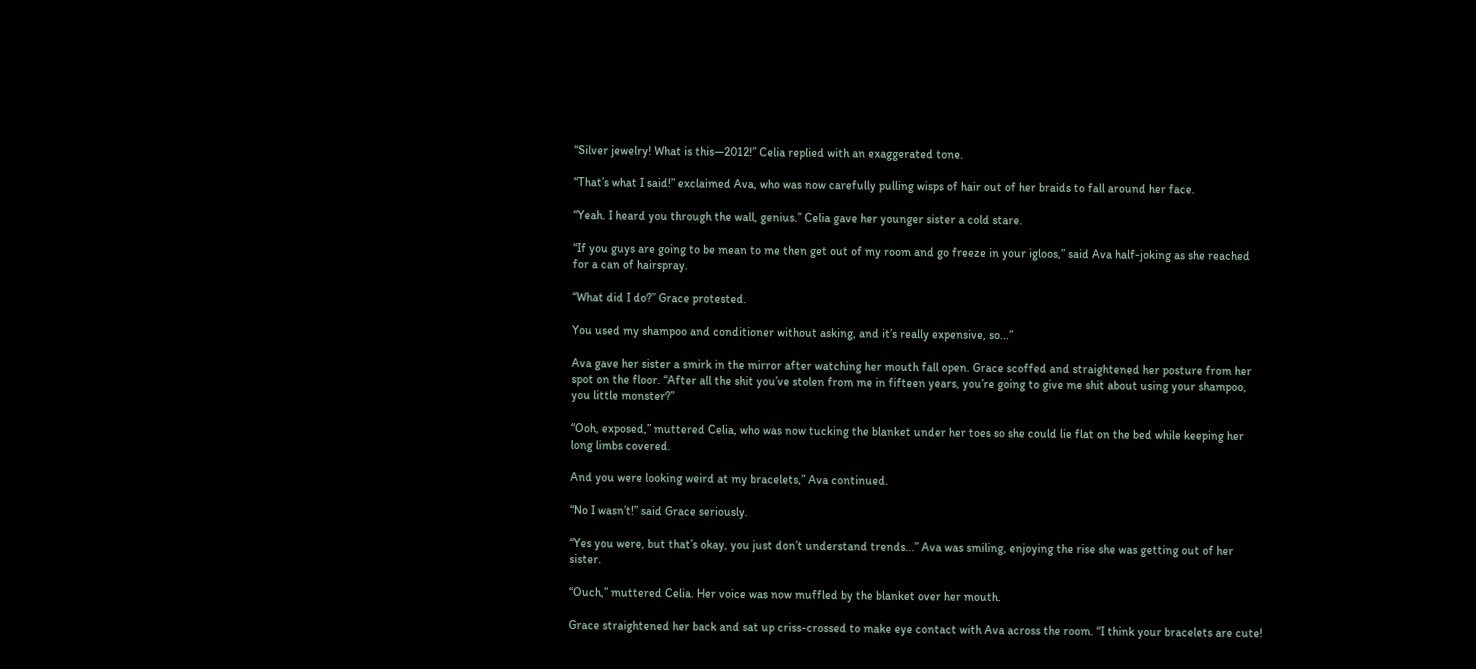“Silver jewelry! What is this—2012!” Celia replied with an exaggerated tone.

“That’s what I said!” exclaimed Ava, who was now carefully pulling wisps of hair out of her braids to fall around her face.

“Yeah. I heard you through the wall, genius.” Celia gave her younger sister a cold stare.

“If you guys are going to be mean to me then get out of my room and go freeze in your igloos,” said Ava half-joking as she reached for a can of hairspray.

“What did I do?” Grace protested.

You used my shampoo and conditioner without asking, and it’s really expensive, so...”

Ava gave her sister a smirk in the mirror after watching her mouth fall open. Grace scoffed and straightened her posture from her spot on the floor. “After all the shit you’ve stolen from me in fifteen years, you’re going to give me shit about using your shampoo, you little monster?”

“Ooh, exposed,” muttered Celia, who was now tucking the blanket under her toes so she could lie flat on the bed while keeping her long limbs covered.

And you were looking weird at my bracelets,” Ava continued.

“No I wasn’t!” said Grace seriously.

“Yes you were, but that’s okay, you just don’t understand trends...” Ava was smiling, enjoying the rise she was getting out of her sister.

“Ouch,” muttered Celia. Her voice was now muffled by the blanket over her mouth.

Grace straightened her back and sat up criss-crossed to make eye contact with Ava across the room. “I think your bracelets are cute!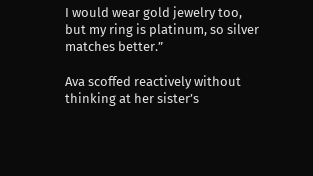I would wear gold jewelry too, but my ring is platinum, so silver matches better.”

Ava scoffed reactively without thinking at her sister’s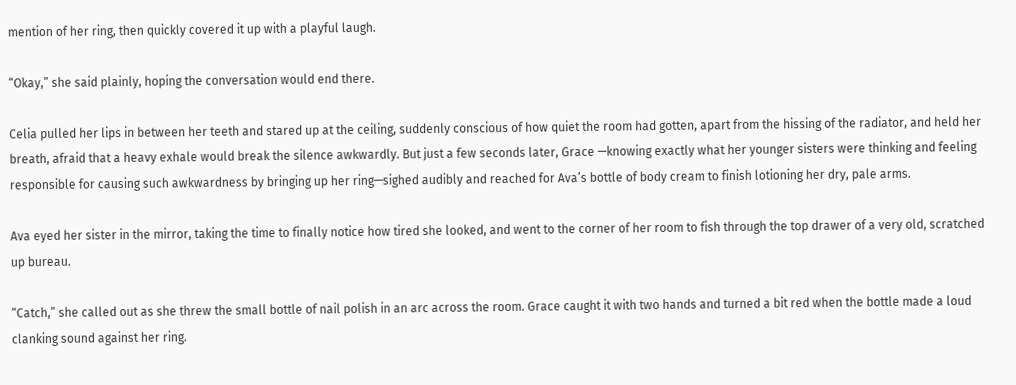mention of her ring, then quickly covered it up with a playful laugh.

“Okay,” she said plainly, hoping the conversation would end there.

Celia pulled her lips in between her teeth and stared up at the ceiling, suddenly conscious of how quiet the room had gotten, apart from the hissing of the radiator, and held her breath, afraid that a heavy exhale would break the silence awkwardly. But just a few seconds later, Grace —knowing exactly what her younger sisters were thinking and feeling responsible for causing such awkwardness by bringing up her ring—sighed audibly and reached for Ava’s bottle of body cream to finish lotioning her dry, pale arms.

Ava eyed her sister in the mirror, taking the time to finally notice how tired she looked, and went to the corner of her room to fish through the top drawer of a very old, scratched up bureau.

“Catch,” she called out as she threw the small bottle of nail polish in an arc across the room. Grace caught it with two hands and turned a bit red when the bottle made a loud clanking sound against her ring.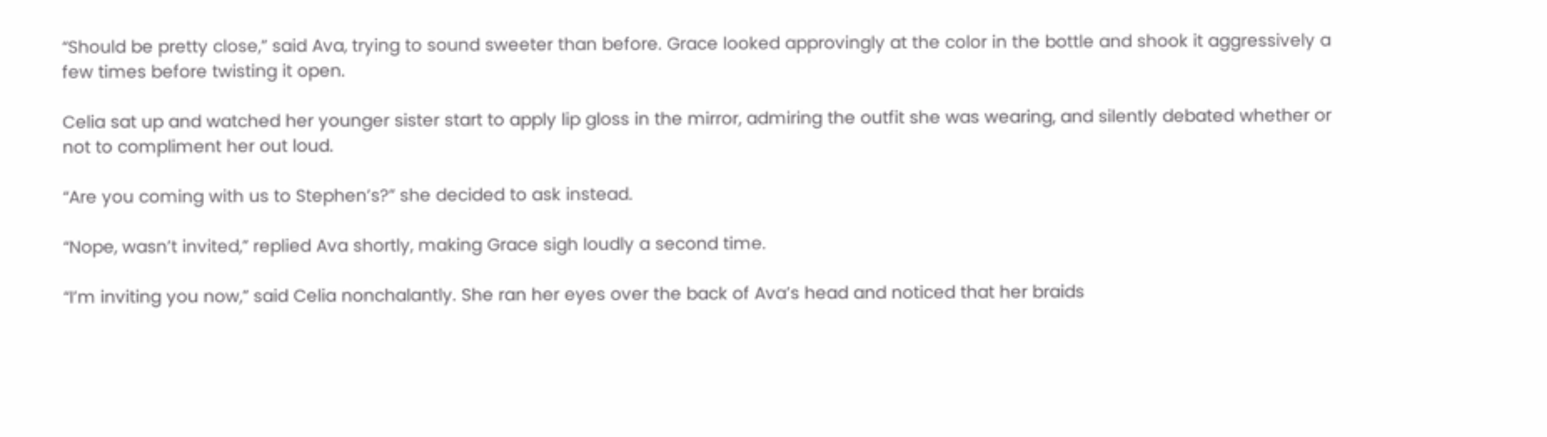“Should be pretty close,” said Ava, trying to sound sweeter than before. Grace looked approvingly at the color in the bottle and shook it aggressively a few times before twisting it open.

Celia sat up and watched her younger sister start to apply lip gloss in the mirror, admiring the outfit she was wearing, and silently debated whether or not to compliment her out loud.

“Are you coming with us to Stephen’s?” she decided to ask instead.

“Nope, wasn’t invited,” replied Ava shortly, making Grace sigh loudly a second time.

“I’m inviting you now,” said Celia nonchalantly. She ran her eyes over the back of Ava’s head and noticed that her braids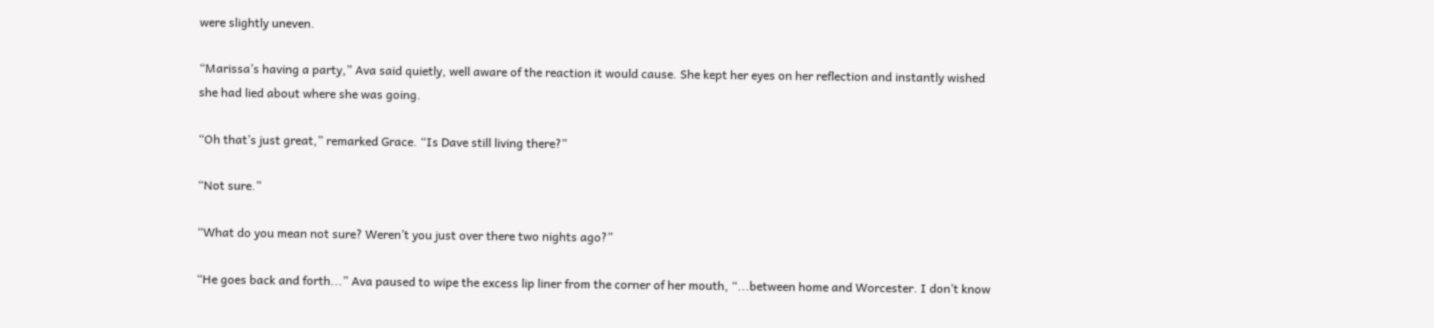were slightly uneven.

“Marissa’s having a party,” Ava said quietly, well aware of the reaction it would cause. She kept her eyes on her reflection and instantly wished she had lied about where she was going.

“Oh that’s just great,” remarked Grace. “Is Dave still living there?”

“Not sure.”

“What do you mean not sure? Weren’t you just over there two nights ago?”

“He goes back and forth...” Ava paused to wipe the excess lip liner from the corner of her mouth, “...between home and Worcester. I don’t know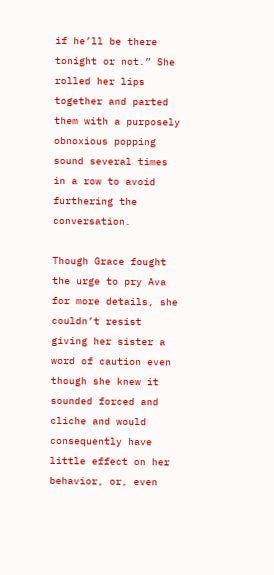if he’ll be there tonight or not.” She rolled her lips together and parted them with a purposely obnoxious popping sound several times in a row to avoid furthering the conversation.

Though Grace fought the urge to pry Ava for more details, she couldn’t resist giving her sister a word of caution even though she knew it sounded forced and cliche and would consequently have little effect on her behavior, or, even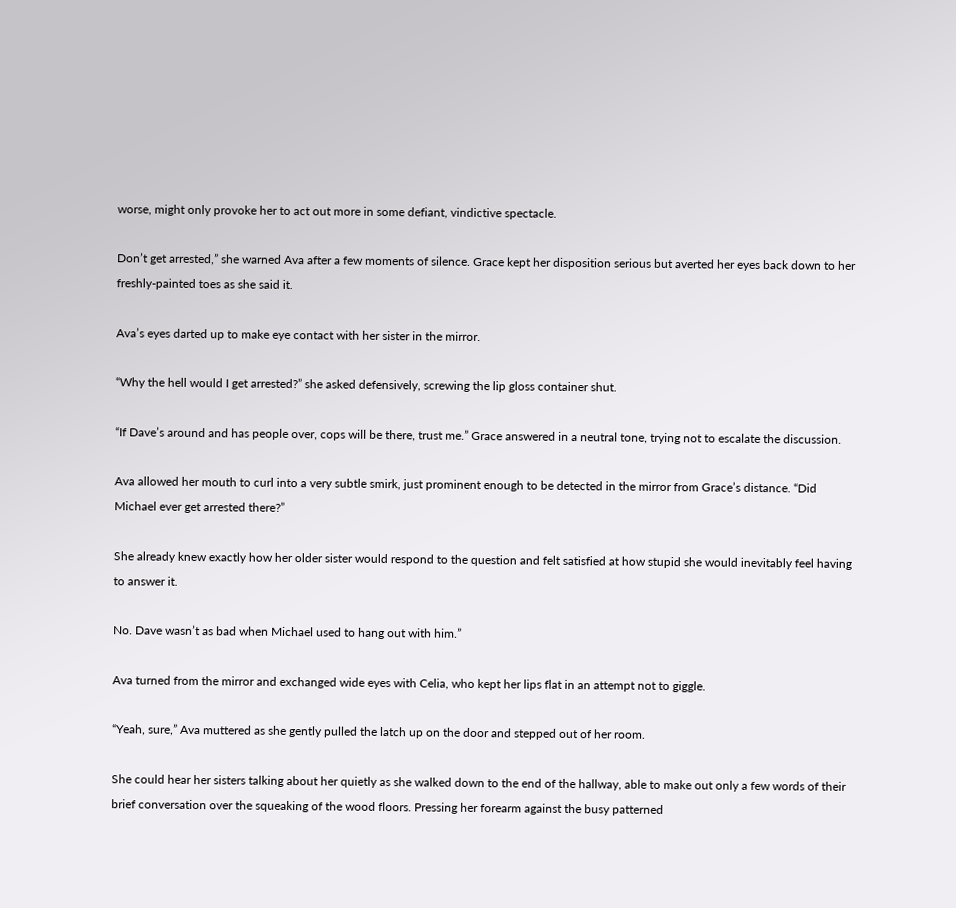worse, might only provoke her to act out more in some defiant, vindictive spectacle.

Don’t get arrested,” she warned Ava after a few moments of silence. Grace kept her disposition serious but averted her eyes back down to her freshly-painted toes as she said it.

Ava’s eyes darted up to make eye contact with her sister in the mirror.

“Why the hell would I get arrested?” she asked defensively, screwing the lip gloss container shut.

“If Dave’s around and has people over, cops will be there, trust me.” Grace answered in a neutral tone, trying not to escalate the discussion.

Ava allowed her mouth to curl into a very subtle smirk, just prominent enough to be detected in the mirror from Grace’s distance. “Did Michael ever get arrested there?”

She already knew exactly how her older sister would respond to the question and felt satisfied at how stupid she would inevitably feel having to answer it.

No. Dave wasn’t as bad when Michael used to hang out with him.”

Ava turned from the mirror and exchanged wide eyes with Celia, who kept her lips flat in an attempt not to giggle.

“Yeah, sure,” Ava muttered as she gently pulled the latch up on the door and stepped out of her room.

She could hear her sisters talking about her quietly as she walked down to the end of the hallway, able to make out only a few words of their brief conversation over the squeaking of the wood floors. Pressing her forearm against the busy patterned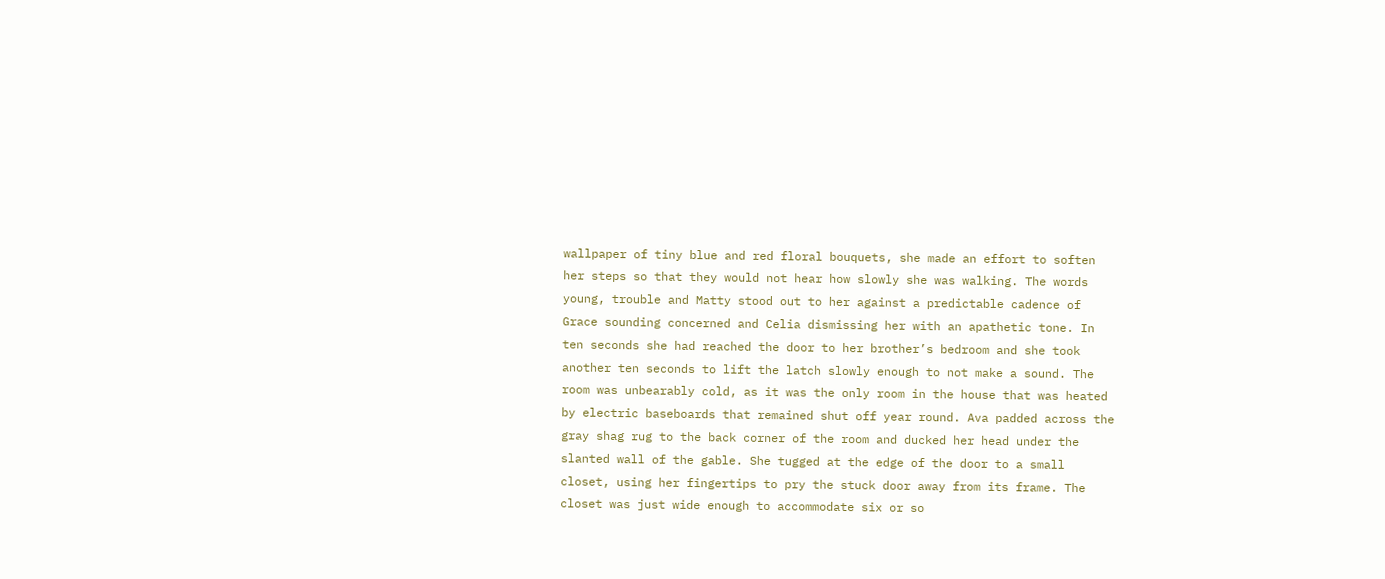wallpaper of tiny blue and red floral bouquets, she made an effort to soften her steps so that they would not hear how slowly she was walking. The words young, trouble and Matty stood out to her against a predictable cadence of Grace sounding concerned and Celia dismissing her with an apathetic tone. In ten seconds she had reached the door to her brother’s bedroom and she took another ten seconds to lift the latch slowly enough to not make a sound. The room was unbearably cold, as it was the only room in the house that was heated by electric baseboards that remained shut off year round. Ava padded across the gray shag rug to the back corner of the room and ducked her head under the slanted wall of the gable. She tugged at the edge of the door to a small closet, using her fingertips to pry the stuck door away from its frame. The closet was just wide enough to accommodate six or so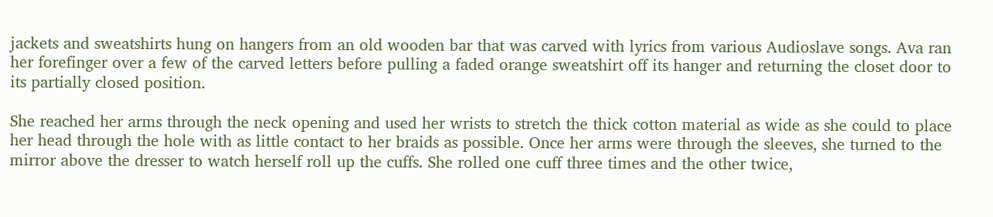jackets and sweatshirts hung on hangers from an old wooden bar that was carved with lyrics from various Audioslave songs. Ava ran her forefinger over a few of the carved letters before pulling a faded orange sweatshirt off its hanger and returning the closet door to its partially closed position.

She reached her arms through the neck opening and used her wrists to stretch the thick cotton material as wide as she could to place her head through the hole with as little contact to her braids as possible. Once her arms were through the sleeves, she turned to the mirror above the dresser to watch herself roll up the cuffs. She rolled one cuff three times and the other twice,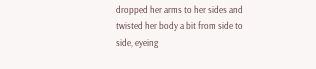dropped her arms to her sides and twisted her body a bit from side to side, eyeing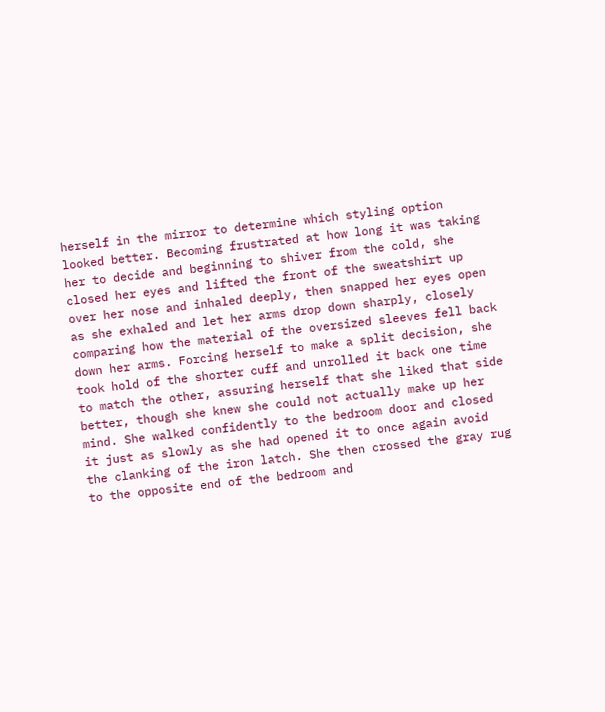herself in the mirror to determine which styling option looked better. Becoming frustrated at how long it was taking her to decide and beginning to shiver from the cold, she closed her eyes and lifted the front of the sweatshirt up over her nose and inhaled deeply, then snapped her eyes open as she exhaled and let her arms drop down sharply, closely comparing how the material of the oversized sleeves fell back down her arms. Forcing herself to make a split decision, she took hold of the shorter cuff and unrolled it back one time to match the other, assuring herself that she liked that side better, though she knew she could not actually make up her mind. She walked confidently to the bedroom door and closed it just as slowly as she had opened it to once again avoid the clanking of the iron latch. She then crossed the gray rug to the opposite end of the bedroom and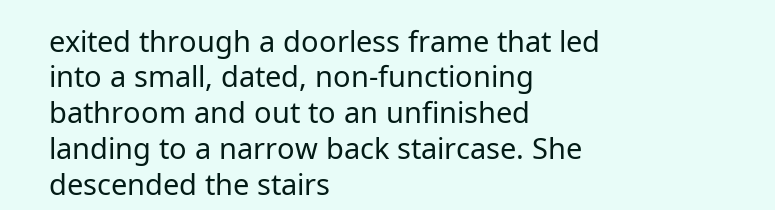exited through a doorless frame that led into a small, dated, non-functioning bathroom and out to an unfinished landing to a narrow back staircase. She descended the stairs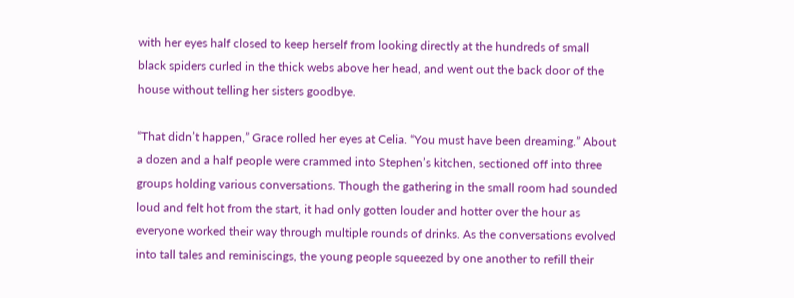with her eyes half closed to keep herself from looking directly at the hundreds of small black spiders curled in the thick webs above her head, and went out the back door of the house without telling her sisters goodbye.

“That didn’t happen,” Grace rolled her eyes at Celia. “You must have been dreaming.” About a dozen and a half people were crammed into Stephen’s kitchen, sectioned off into three groups holding various conversations. Though the gathering in the small room had sounded loud and felt hot from the start, it had only gotten louder and hotter over the hour as everyone worked their way through multiple rounds of drinks. As the conversations evolved into tall tales and reminiscings, the young people squeezed by one another to refill their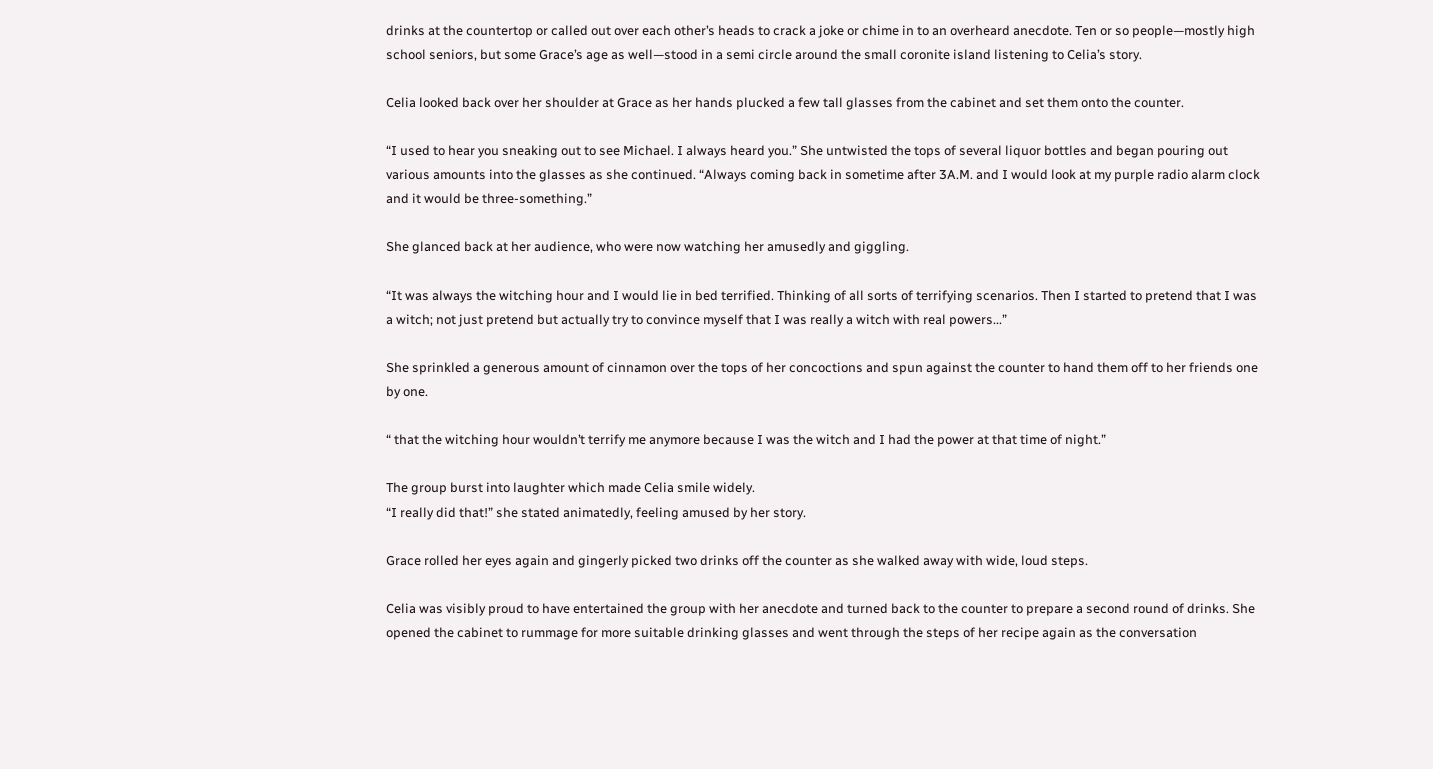drinks at the countertop or called out over each other’s heads to crack a joke or chime in to an overheard anecdote. Ten or so people—mostly high school seniors, but some Grace’s age as well—stood in a semi circle around the small coronite island listening to Celia’s story.

Celia looked back over her shoulder at Grace as her hands plucked a few tall glasses from the cabinet and set them onto the counter.

“I used to hear you sneaking out to see Michael. I always heard you.” She untwisted the tops of several liquor bottles and began pouring out various amounts into the glasses as she continued. “Always coming back in sometime after 3A.M. and I would look at my purple radio alarm clock and it would be three-something.”

She glanced back at her audience, who were now watching her amusedly and giggling.

“It was always the witching hour and I would lie in bed terrified. Thinking of all sorts of terrifying scenarios. Then I started to pretend that I was a witch; not just pretend but actually try to convince myself that I was really a witch with real powers...”

She sprinkled a generous amount of cinnamon over the tops of her concoctions and spun against the counter to hand them off to her friends one by one.

“ that the witching hour wouldn’t terrify me anymore because I was the witch and I had the power at that time of night.”

The group burst into laughter which made Celia smile widely.
“I really did that!” she stated animatedly, feeling amused by her story.

Grace rolled her eyes again and gingerly picked two drinks off the counter as she walked away with wide, loud steps.

Celia was visibly proud to have entertained the group with her anecdote and turned back to the counter to prepare a second round of drinks. She opened the cabinet to rummage for more suitable drinking glasses and went through the steps of her recipe again as the conversation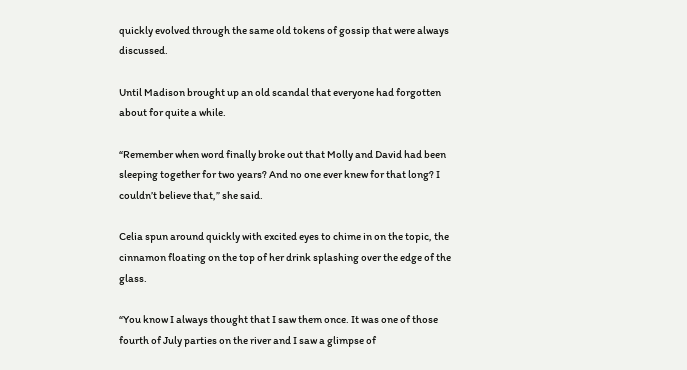quickly evolved through the same old tokens of gossip that were always discussed.

Until Madison brought up an old scandal that everyone had forgotten about for quite a while.

“Remember when word finally broke out that Molly and David had been sleeping together for two years? And no one ever knew for that long? I couldn’t believe that,” she said.

Celia spun around quickly with excited eyes to chime in on the topic, the cinnamon floating on the top of her drink splashing over the edge of the glass.

“You know I always thought that I saw them once. It was one of those fourth of July parties on the river and I saw a glimpse of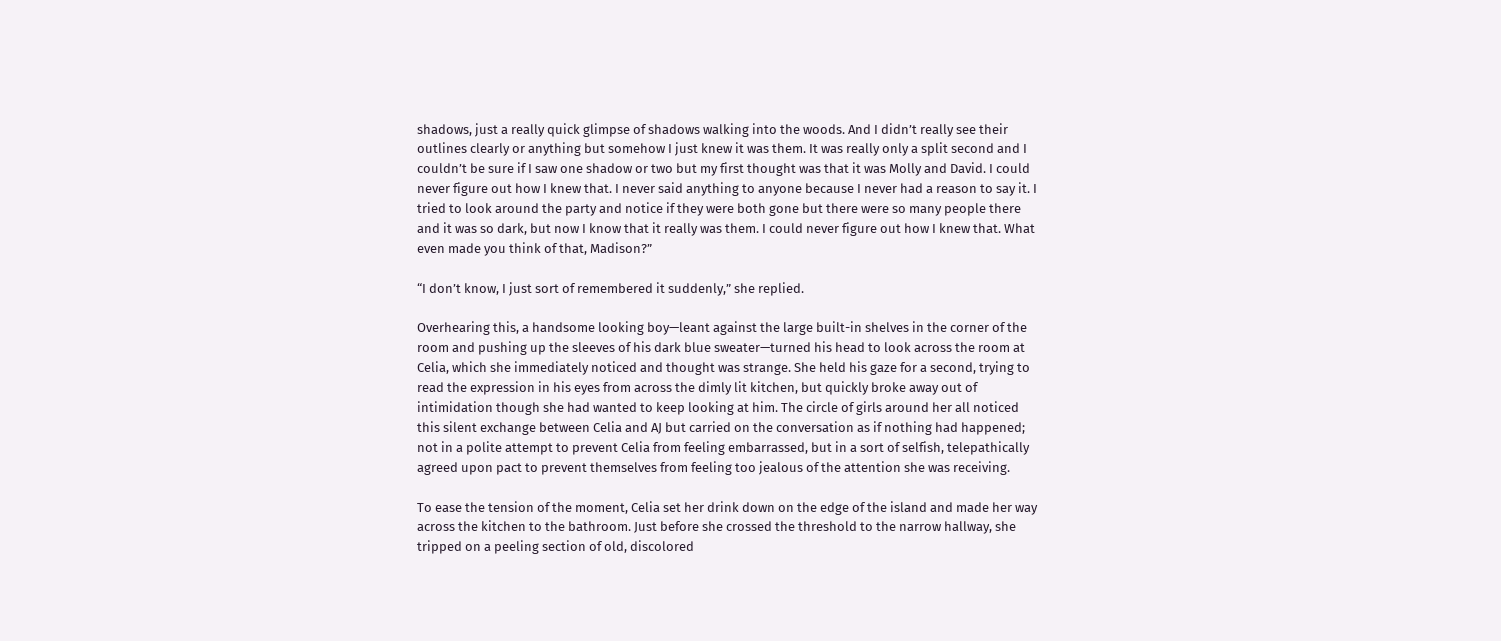shadows, just a really quick glimpse of shadows walking into the woods. And I didn’t really see their outlines clearly or anything but somehow I just knew it was them. It was really only a split second and I couldn’t be sure if I saw one shadow or two but my first thought was that it was Molly and David. I could never figure out how I knew that. I never said anything to anyone because I never had a reason to say it. I tried to look around the party and notice if they were both gone but there were so many people there and it was so dark, but now I know that it really was them. I could never figure out how I knew that. What even made you think of that, Madison?”

“I don’t know, I just sort of remembered it suddenly,” she replied.

Overhearing this, a handsome looking boy—leant against the large built-in shelves in the corner of the room and pushing up the sleeves of his dark blue sweater—turned his head to look across the room at Celia, which she immediately noticed and thought was strange. She held his gaze for a second, trying to read the expression in his eyes from across the dimly lit kitchen, but quickly broke away out of intimidation though she had wanted to keep looking at him. The circle of girls around her all noticed this silent exchange between Celia and AJ but carried on the conversation as if nothing had happened; not in a polite attempt to prevent Celia from feeling embarrassed, but in a sort of selfish, telepathically agreed upon pact to prevent themselves from feeling too jealous of the attention she was receiving.

To ease the tension of the moment, Celia set her drink down on the edge of the island and made her way across the kitchen to the bathroom. Just before she crossed the threshold to the narrow hallway, she tripped on a peeling section of old, discolored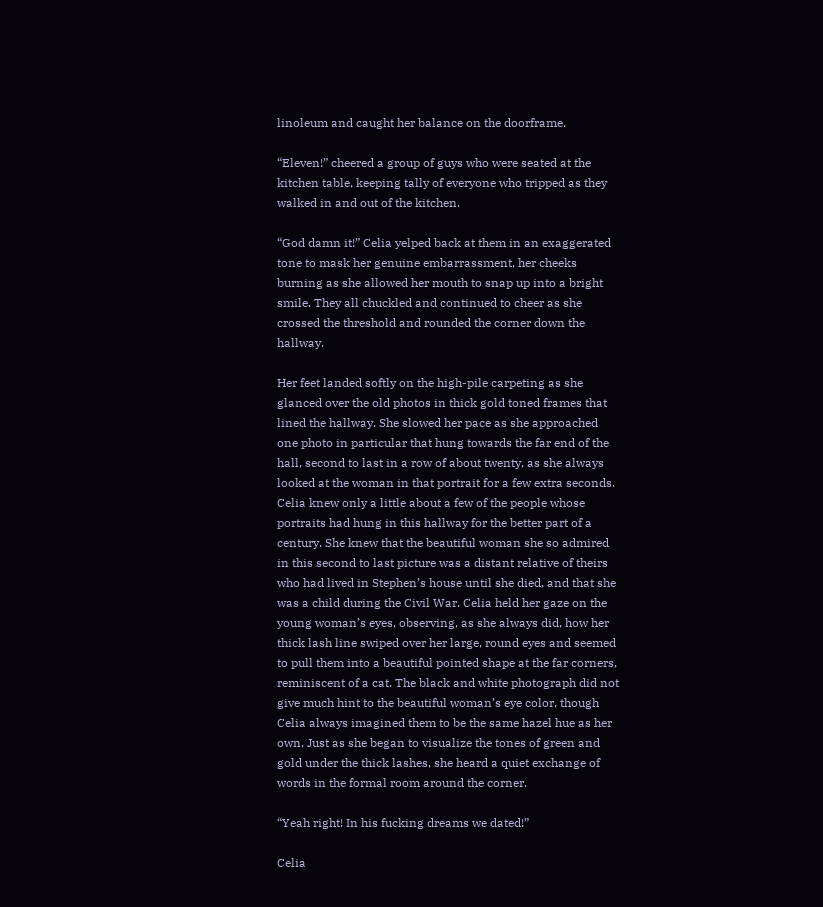linoleum and caught her balance on the doorframe.

“Eleven!” cheered a group of guys who were seated at the kitchen table, keeping tally of everyone who tripped as they walked in and out of the kitchen.

“God damn it!” Celia yelped back at them in an exaggerated tone to mask her genuine embarrassment, her cheeks burning as she allowed her mouth to snap up into a bright smile. They all chuckled and continued to cheer as she crossed the threshold and rounded the corner down the hallway.

Her feet landed softly on the high-pile carpeting as she glanced over the old photos in thick gold toned frames that lined the hallway. She slowed her pace as she approached one photo in particular that hung towards the far end of the hall, second to last in a row of about twenty, as she always looked at the woman in that portrait for a few extra seconds. Celia knew only a little about a few of the people whose portraits had hung in this hallway for the better part of a century. She knew that the beautiful woman she so admired in this second to last picture was a distant relative of theirs who had lived in Stephen’s house until she died, and that she was a child during the Civil War. Celia held her gaze on the young woman’s eyes, observing, as she always did, how her thick lash line swiped over her large, round eyes and seemed to pull them into a beautiful pointed shape at the far corners, reminiscent of a cat. The black and white photograph did not give much hint to the beautiful woman’s eye color, though Celia always imagined them to be the same hazel hue as her own. Just as she began to visualize the tones of green and gold under the thick lashes, she heard a quiet exchange of words in the formal room around the corner.

“Yeah right! In his fucking dreams we dated!”

Celia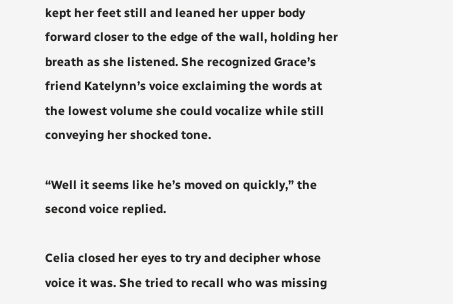kept her feet still and leaned her upper body forward closer to the edge of the wall, holding her breath as she listened. She recognized Grace’s friend Katelynn’s voice exclaiming the words at the lowest volume she could vocalize while still conveying her shocked tone.

“Well it seems like he’s moved on quickly,” the second voice replied.

Celia closed her eyes to try and decipher whose voice it was. She tried to recall who was missing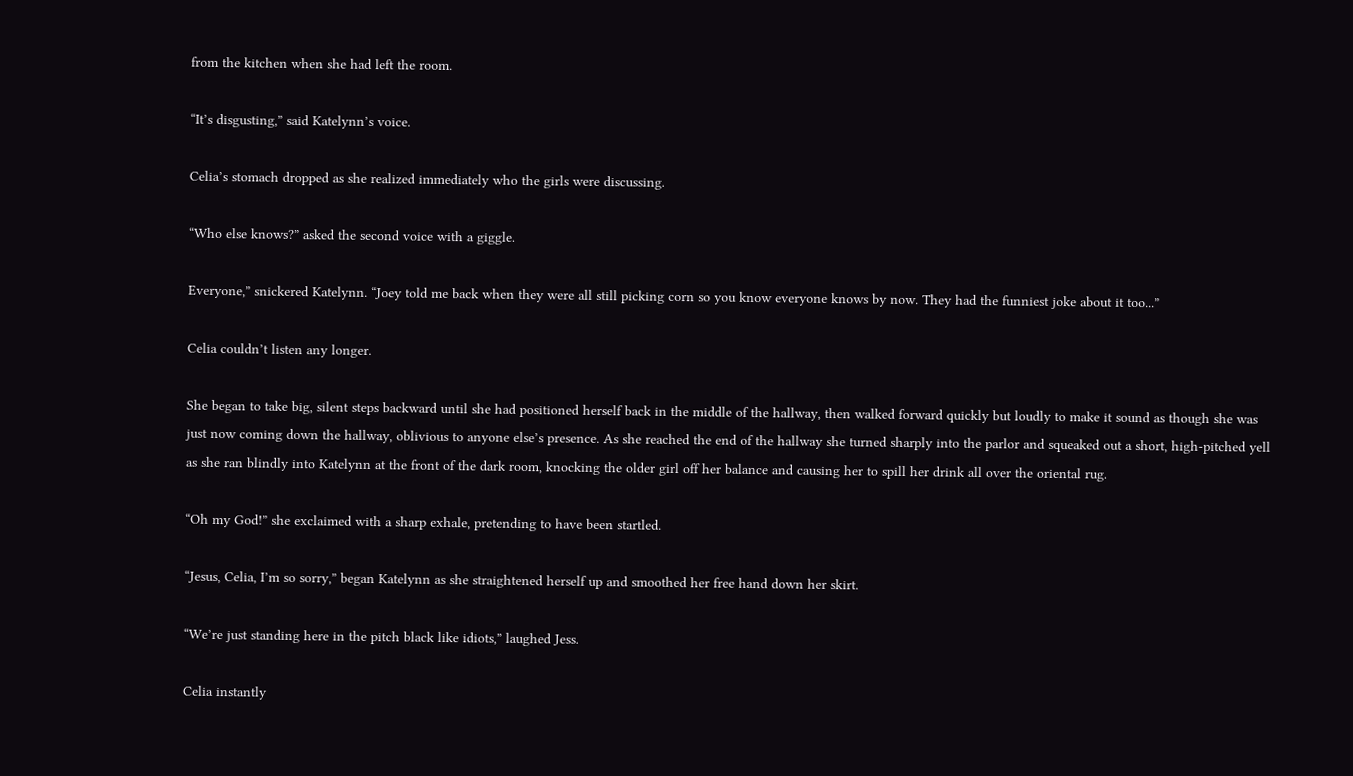from the kitchen when she had left the room.

“It’s disgusting,” said Katelynn’s voice.

Celia’s stomach dropped as she realized immediately who the girls were discussing.

“Who else knows?” asked the second voice with a giggle.

Everyone,” snickered Katelynn. “Joey told me back when they were all still picking corn so you know everyone knows by now. They had the funniest joke about it too...”

Celia couldn’t listen any longer.

She began to take big, silent steps backward until she had positioned herself back in the middle of the hallway, then walked forward quickly but loudly to make it sound as though she was just now coming down the hallway, oblivious to anyone else’s presence. As she reached the end of the hallway she turned sharply into the parlor and squeaked out a short, high-pitched yell as she ran blindly into Katelynn at the front of the dark room, knocking the older girl off her balance and causing her to spill her drink all over the oriental rug.

“Oh my God!” she exclaimed with a sharp exhale, pretending to have been startled.

“Jesus, Celia, I’m so sorry,” began Katelynn as she straightened herself up and smoothed her free hand down her skirt.

“We’re just standing here in the pitch black like idiots,” laughed Jess.

Celia instantly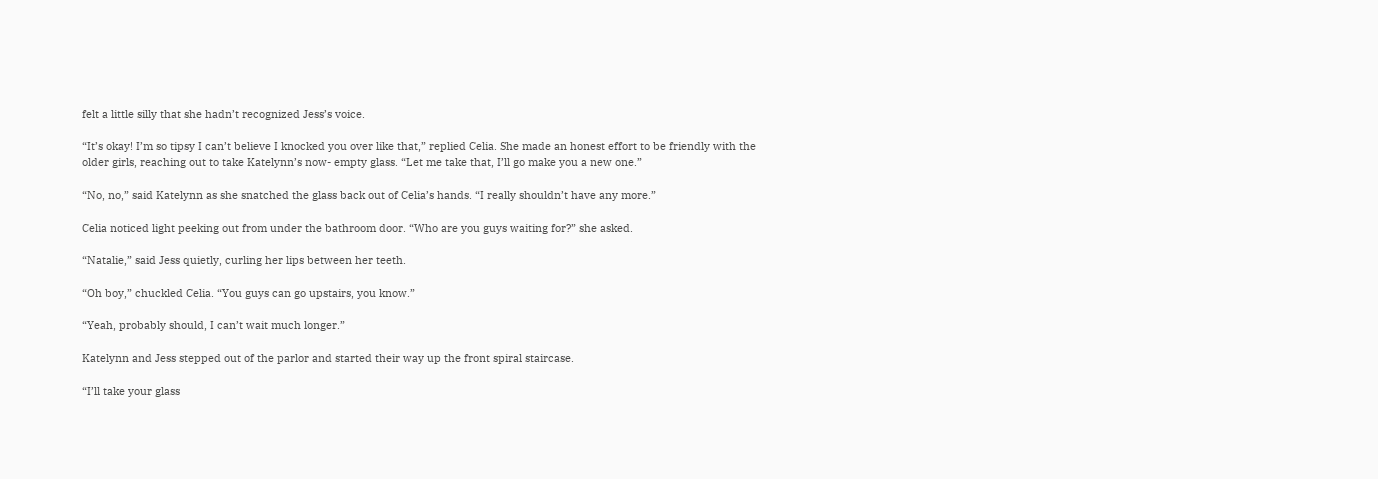felt a little silly that she hadn’t recognized Jess’s voice.

“It’s okay! I’m so tipsy I can’t believe I knocked you over like that,” replied Celia. She made an honest effort to be friendly with the older girls, reaching out to take Katelynn’s now- empty glass. “Let me take that, I’ll go make you a new one.”

“No, no,” said Katelynn as she snatched the glass back out of Celia’s hands. “I really shouldn’t have any more.”

Celia noticed light peeking out from under the bathroom door. “Who are you guys waiting for?” she asked.

“Natalie,” said Jess quietly, curling her lips between her teeth.

“Oh boy,” chuckled Celia. “You guys can go upstairs, you know.”

“Yeah, probably should, I can’t wait much longer.”

Katelynn and Jess stepped out of the parlor and started their way up the front spiral staircase.

“I’ll take your glass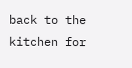back to the kitchen for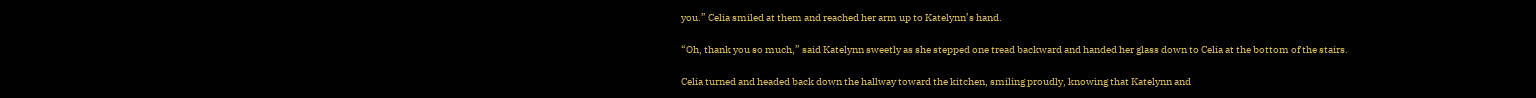you.” Celia smiled at them and reached her arm up to Katelynn’s hand.

“Oh, thank you so much,” said Katelynn sweetly as she stepped one tread backward and handed her glass down to Celia at the bottom of the stairs.

Celia turned and headed back down the hallway toward the kitchen, smiling proudly, knowing that Katelynn and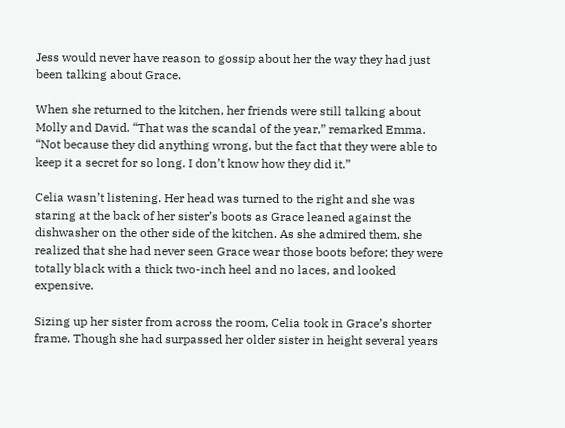Jess would never have reason to gossip about her the way they had just been talking about Grace.

When she returned to the kitchen, her friends were still talking about Molly and David. “That was the scandal of the year,” remarked Emma. “Not because they did anything wrong, but the fact that they were able to keep it a secret for so long. I don’t know how they did it.”

Celia wasn’t listening. Her head was turned to the right and she was staring at the back of her sister’s boots as Grace leaned against the dishwasher on the other side of the kitchen. As she admired them, she realized that she had never seen Grace wear those boots before; they were totally black with a thick two-inch heel and no laces, and looked expensive.

Sizing up her sister from across the room, Celia took in Grace’s shorter frame. Though she had surpassed her older sister in height several years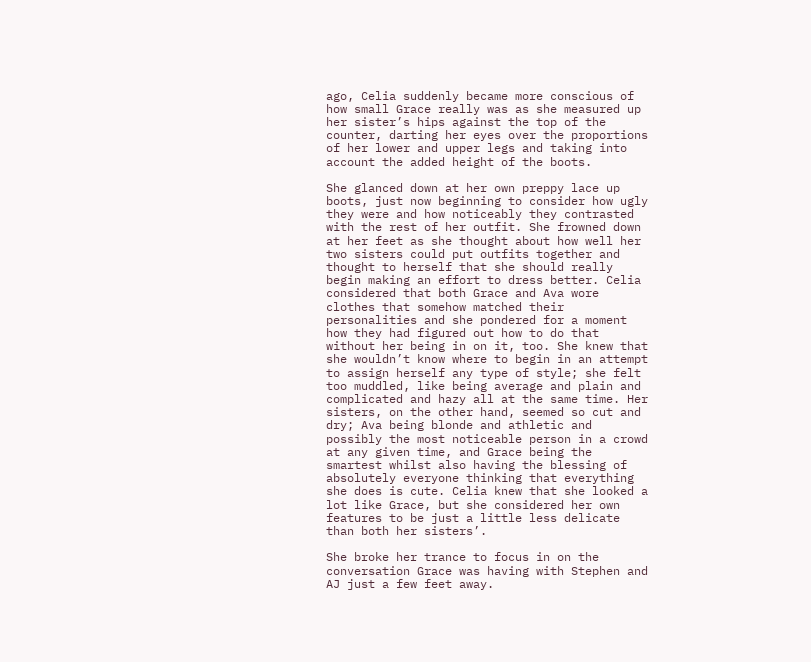ago, Celia suddenly became more conscious of how small Grace really was as she measured up her sister’s hips against the top of the counter, darting her eyes over the proportions of her lower and upper legs and taking into account the added height of the boots.

She glanced down at her own preppy lace up boots, just now beginning to consider how ugly they were and how noticeably they contrasted with the rest of her outfit. She frowned down at her feet as she thought about how well her two sisters could put outfits together and thought to herself that she should really begin making an effort to dress better. Celia considered that both Grace and Ava wore clothes that somehow matched their personalities and she pondered for a moment how they had figured out how to do that without her being in on it, too. She knew that she wouldn’t know where to begin in an attempt to assign herself any type of style; she felt too muddled, like being average and plain and complicated and hazy all at the same time. Her sisters, on the other hand, seemed so cut and dry; Ava being blonde and athletic and possibly the most noticeable person in a crowd at any given time, and Grace being the smartest whilst also having the blessing of absolutely everyone thinking that everything she does is cute. Celia knew that she looked a lot like Grace, but she considered her own features to be just a little less delicate than both her sisters’.

She broke her trance to focus in on the conversation Grace was having with Stephen and AJ just a few feet away.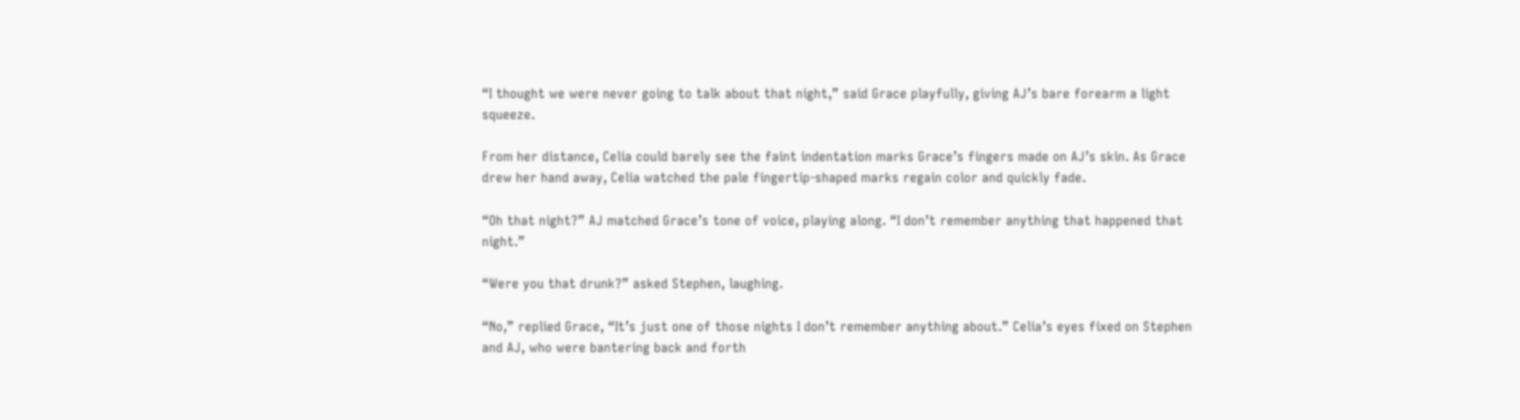“I thought we were never going to talk about that night,” said Grace playfully, giving AJ’s bare forearm a light squeeze.

From her distance, Celia could barely see the faint indentation marks Grace’s fingers made on AJ’s skin. As Grace drew her hand away, Celia watched the pale fingertip-shaped marks regain color and quickly fade.

“Oh that night?” AJ matched Grace’s tone of voice, playing along. “I don’t remember anything that happened that night.”

“Were you that drunk?” asked Stephen, laughing.

“No,” replied Grace, “It’s just one of those nights I don’t remember anything about.” Celia’s eyes fixed on Stephen and AJ, who were bantering back and forth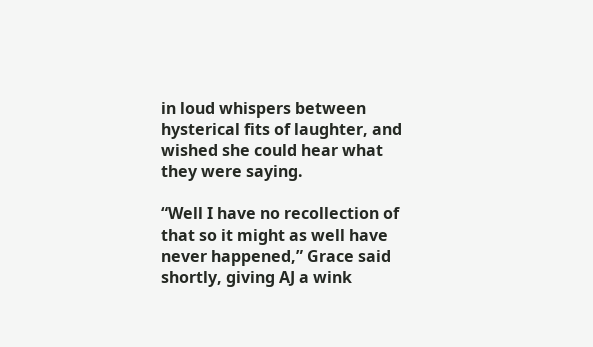in loud whispers between hysterical fits of laughter, and wished she could hear what they were saying.

“Well I have no recollection of that so it might as well have never happened,” Grace said shortly, giving AJ a wink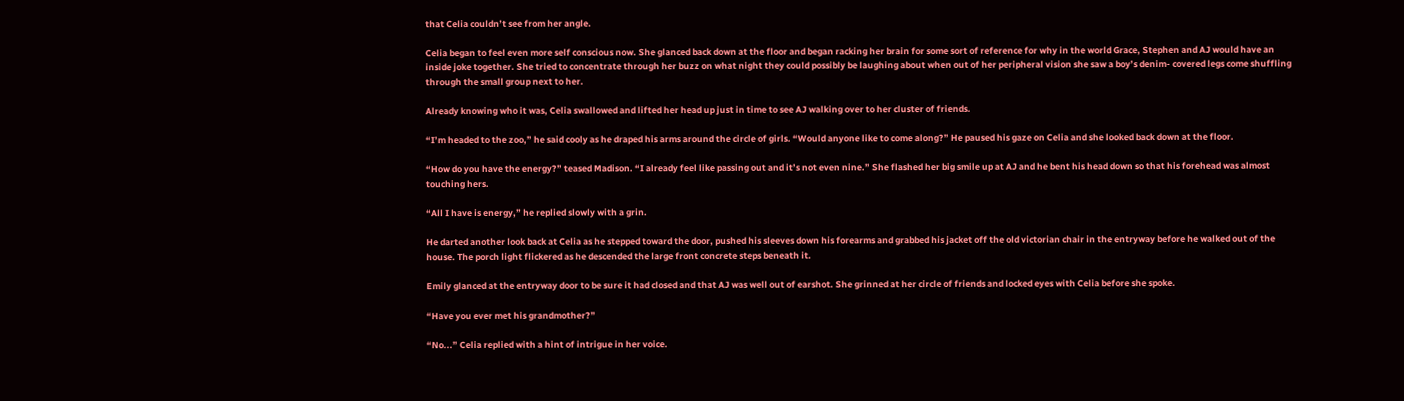that Celia couldn’t see from her angle.

Celia began to feel even more self conscious now. She glanced back down at the floor and began racking her brain for some sort of reference for why in the world Grace, Stephen and AJ would have an inside joke together. She tried to concentrate through her buzz on what night they could possibly be laughing about when out of her peripheral vision she saw a boy’s denim- covered legs come shuffling through the small group next to her.

Already knowing who it was, Celia swallowed and lifted her head up just in time to see AJ walking over to her cluster of friends.

“I’m headed to the zoo,” he said cooly as he draped his arms around the circle of girls. “Would anyone like to come along?” He paused his gaze on Celia and she looked back down at the floor.

“How do you have the energy?” teased Madison. “I already feel like passing out and it’s not even nine.” She flashed her big smile up at AJ and he bent his head down so that his forehead was almost touching hers.

“All I have is energy,” he replied slowly with a grin.

He darted another look back at Celia as he stepped toward the door, pushed his sleeves down his forearms and grabbed his jacket off the old victorian chair in the entryway before he walked out of the house. The porch light flickered as he descended the large front concrete steps beneath it.

Emily glanced at the entryway door to be sure it had closed and that AJ was well out of earshot. She grinned at her circle of friends and locked eyes with Celia before she spoke.

“Have you ever met his grandmother?”

“No...” Celia replied with a hint of intrigue in her voice.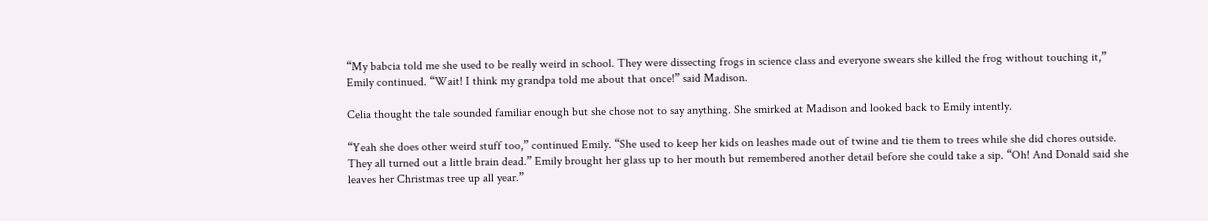“My babcia told me she used to be really weird in school. They were dissecting frogs in science class and everyone swears she killed the frog without touching it,” Emily continued. “Wait! I think my grandpa told me about that once!” said Madison.

Celia thought the tale sounded familiar enough but she chose not to say anything. She smirked at Madison and looked back to Emily intently.

“Yeah she does other weird stuff too,” continued Emily. “She used to keep her kids on leashes made out of twine and tie them to trees while she did chores outside. They all turned out a little brain dead.” Emily brought her glass up to her mouth but remembered another detail before she could take a sip. “Oh! And Donald said she leaves her Christmas tree up all year.”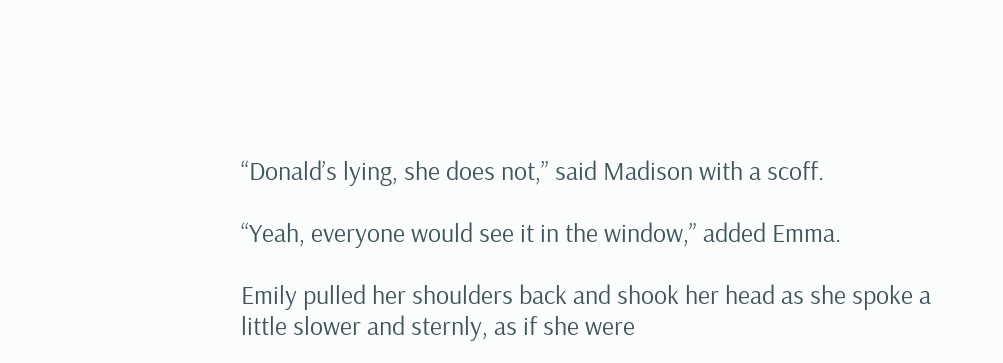“Donald’s lying, she does not,” said Madison with a scoff.

“Yeah, everyone would see it in the window,” added Emma.

Emily pulled her shoulders back and shook her head as she spoke a little slower and sternly, as if she were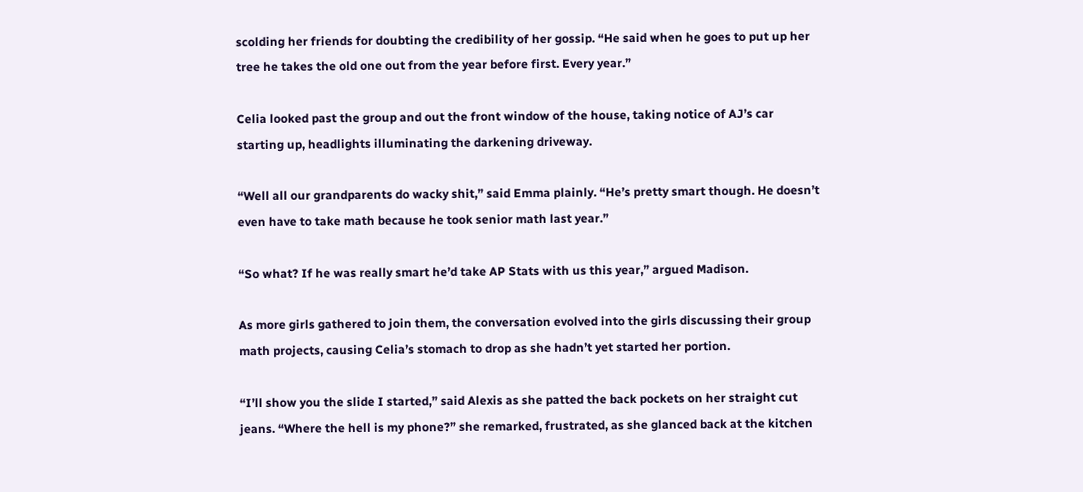scolding her friends for doubting the credibility of her gossip. “He said when he goes to put up her tree he takes the old one out from the year before first. Every year.”

Celia looked past the group and out the front window of the house, taking notice of AJ’s car starting up, headlights illuminating the darkening driveway.

“Well all our grandparents do wacky shit,” said Emma plainly. “He’s pretty smart though. He doesn’t even have to take math because he took senior math last year.”

“So what? If he was really smart he’d take AP Stats with us this year,” argued Madison.

As more girls gathered to join them, the conversation evolved into the girls discussing their group math projects, causing Celia’s stomach to drop as she hadn’t yet started her portion.

“I’ll show you the slide I started,” said Alexis as she patted the back pockets on her straight cut jeans. “Where the hell is my phone?” she remarked, frustrated, as she glanced back at the kitchen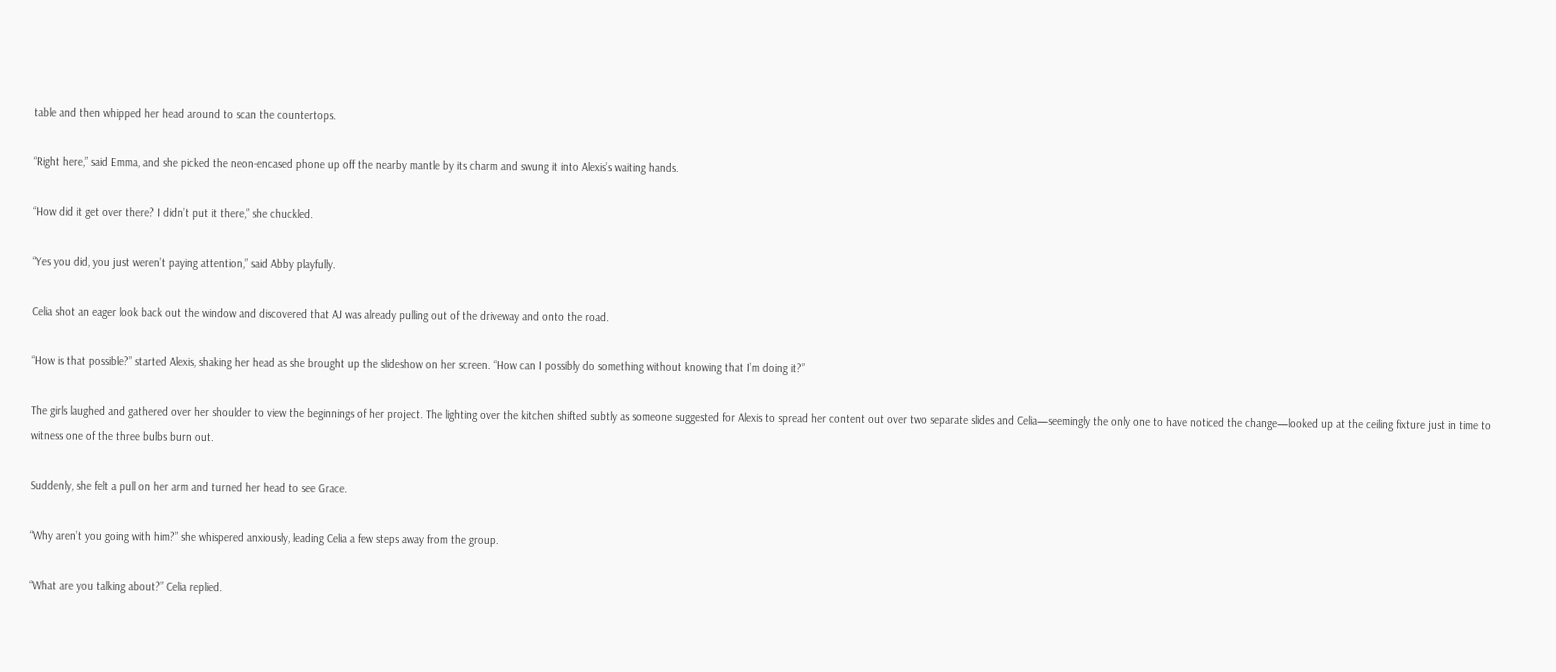table and then whipped her head around to scan the countertops.

“Right here,” said Emma, and she picked the neon-encased phone up off the nearby mantle by its charm and swung it into Alexis’s waiting hands.

“How did it get over there? I didn’t put it there,” she chuckled.

“Yes you did, you just weren’t paying attention,” said Abby playfully.

Celia shot an eager look back out the window and discovered that AJ was already pulling out of the driveway and onto the road.

“How is that possible?” started Alexis, shaking her head as she brought up the slideshow on her screen. “How can I possibly do something without knowing that I’m doing it?”

The girls laughed and gathered over her shoulder to view the beginnings of her project. The lighting over the kitchen shifted subtly as someone suggested for Alexis to spread her content out over two separate slides and Celia—seemingly the only one to have noticed the change—looked up at the ceiling fixture just in time to witness one of the three bulbs burn out.

Suddenly, she felt a pull on her arm and turned her head to see Grace.

“Why aren’t you going with him?” she whispered anxiously, leading Celia a few steps away from the group.

“What are you talking about?” Celia replied.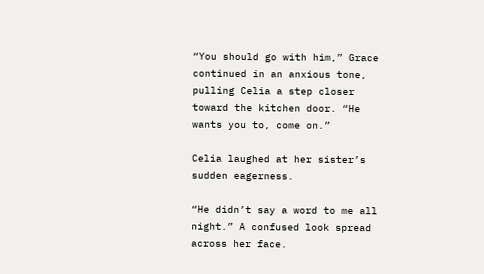“You should go with him,” Grace continued in an anxious tone, pulling Celia a step closer toward the kitchen door. “He wants you to, come on.”

Celia laughed at her sister’s sudden eagerness.

“He didn’t say a word to me all night.” A confused look spread across her face.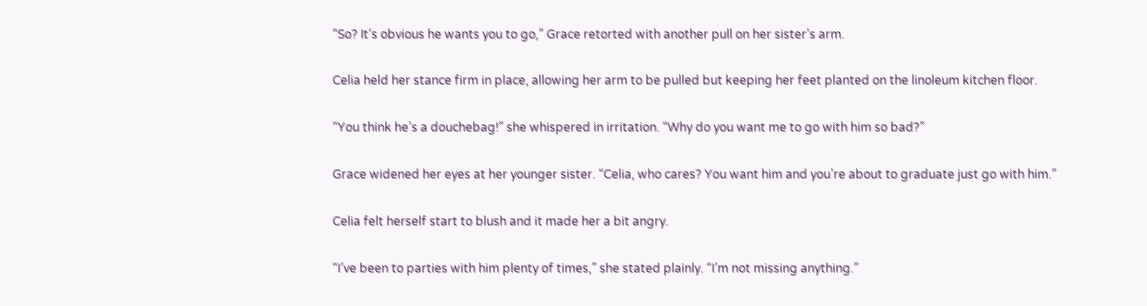“So? It’s obvious he wants you to go,” Grace retorted with another pull on her sister’s arm.

Celia held her stance firm in place, allowing her arm to be pulled but keeping her feet planted on the linoleum kitchen floor.

“You think he’s a douchebag!” she whispered in irritation. “Why do you want me to go with him so bad?”

Grace widened her eyes at her younger sister. “Celia, who cares? You want him and you’re about to graduate just go with him.”

Celia felt herself start to blush and it made her a bit angry.

“I’ve been to parties with him plenty of times,” she stated plainly. “I’m not missing anything.”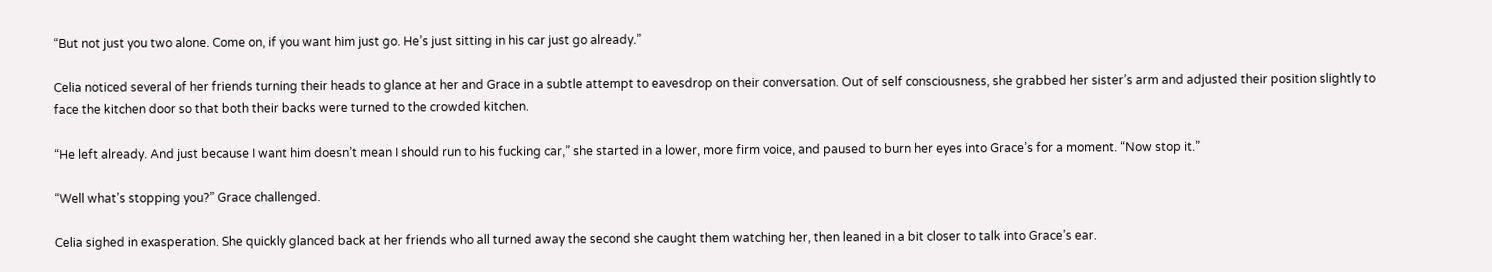“But not just you two alone. Come on, if you want him just go. He’s just sitting in his car just go already.”

Celia noticed several of her friends turning their heads to glance at her and Grace in a subtle attempt to eavesdrop on their conversation. Out of self consciousness, she grabbed her sister’s arm and adjusted their position slightly to face the kitchen door so that both their backs were turned to the crowded kitchen.

“He left already. And just because I want him doesn’t mean I should run to his fucking car,” she started in a lower, more firm voice, and paused to burn her eyes into Grace’s for a moment. “Now stop it.”

“Well what’s stopping you?” Grace challenged.

Celia sighed in exasperation. She quickly glanced back at her friends who all turned away the second she caught them watching her, then leaned in a bit closer to talk into Grace’s ear.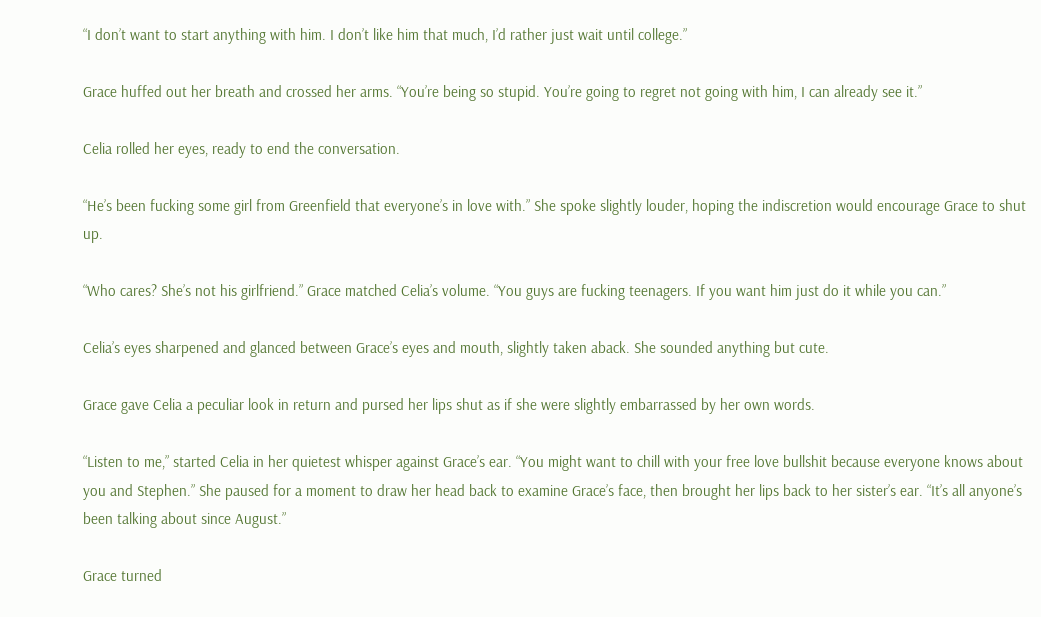“I don’t want to start anything with him. I don’t like him that much, I’d rather just wait until college.”

Grace huffed out her breath and crossed her arms. “You’re being so stupid. You’re going to regret not going with him, I can already see it.”

Celia rolled her eyes, ready to end the conversation.

“He’s been fucking some girl from Greenfield that everyone’s in love with.” She spoke slightly louder, hoping the indiscretion would encourage Grace to shut up.

“Who cares? She’s not his girlfriend.” Grace matched Celia’s volume. “You guys are fucking teenagers. If you want him just do it while you can.”

Celia’s eyes sharpened and glanced between Grace’s eyes and mouth, slightly taken aback. She sounded anything but cute.

Grace gave Celia a peculiar look in return and pursed her lips shut as if she were slightly embarrassed by her own words.

“Listen to me,” started Celia in her quietest whisper against Grace’s ear. “You might want to chill with your free love bullshit because everyone knows about you and Stephen.” She paused for a moment to draw her head back to examine Grace’s face, then brought her lips back to her sister’s ear. “It’s all anyone’s been talking about since August.”

Grace turned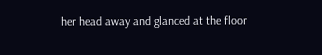her head away and glanced at the floor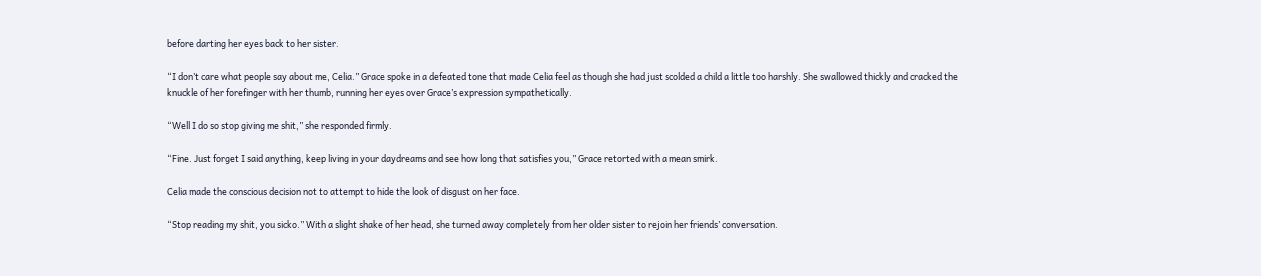before darting her eyes back to her sister.

“I don’t care what people say about me, Celia.” Grace spoke in a defeated tone that made Celia feel as though she had just scolded a child a little too harshly. She swallowed thickly and cracked the knuckle of her forefinger with her thumb, running her eyes over Grace’s expression sympathetically.

“Well I do so stop giving me shit,” she responded firmly.

“Fine. Just forget I said anything, keep living in your daydreams and see how long that satisfies you,” Grace retorted with a mean smirk.

Celia made the conscious decision not to attempt to hide the look of disgust on her face.

“Stop reading my shit, you sicko.” With a slight shake of her head, she turned away completely from her older sister to rejoin her friends’ conversation.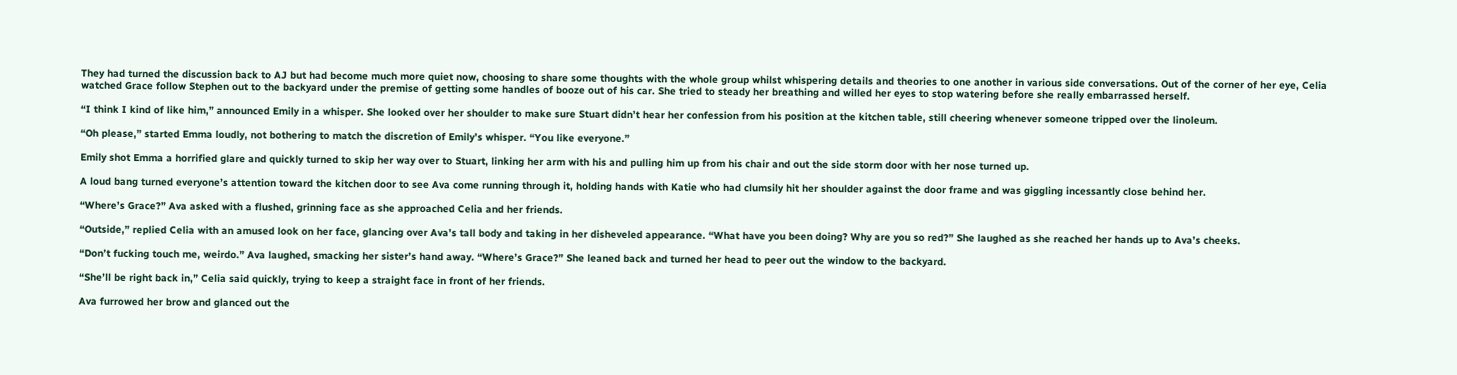They had turned the discussion back to AJ but had become much more quiet now, choosing to share some thoughts with the whole group whilst whispering details and theories to one another in various side conversations. Out of the corner of her eye, Celia watched Grace follow Stephen out to the backyard under the premise of getting some handles of booze out of his car. She tried to steady her breathing and willed her eyes to stop watering before she really embarrassed herself.

“I think I kind of like him,” announced Emily in a whisper. She looked over her shoulder to make sure Stuart didn’t hear her confession from his position at the kitchen table, still cheering whenever someone tripped over the linoleum.

“Oh please,” started Emma loudly, not bothering to match the discretion of Emily’s whisper. “You like everyone.”

Emily shot Emma a horrified glare and quickly turned to skip her way over to Stuart, linking her arm with his and pulling him up from his chair and out the side storm door with her nose turned up.

A loud bang turned everyone’s attention toward the kitchen door to see Ava come running through it, holding hands with Katie who had clumsily hit her shoulder against the door frame and was giggling incessantly close behind her.

“Where’s Grace?” Ava asked with a flushed, grinning face as she approached Celia and her friends.

“Outside,” replied Celia with an amused look on her face, glancing over Ava’s tall body and taking in her disheveled appearance. “What have you been doing? Why are you so red?” She laughed as she reached her hands up to Ava’s cheeks.

“Don’t fucking touch me, weirdo.” Ava laughed, smacking her sister’s hand away. “Where’s Grace?” She leaned back and turned her head to peer out the window to the backyard.

“She’ll be right back in,” Celia said quickly, trying to keep a straight face in front of her friends.

Ava furrowed her brow and glanced out the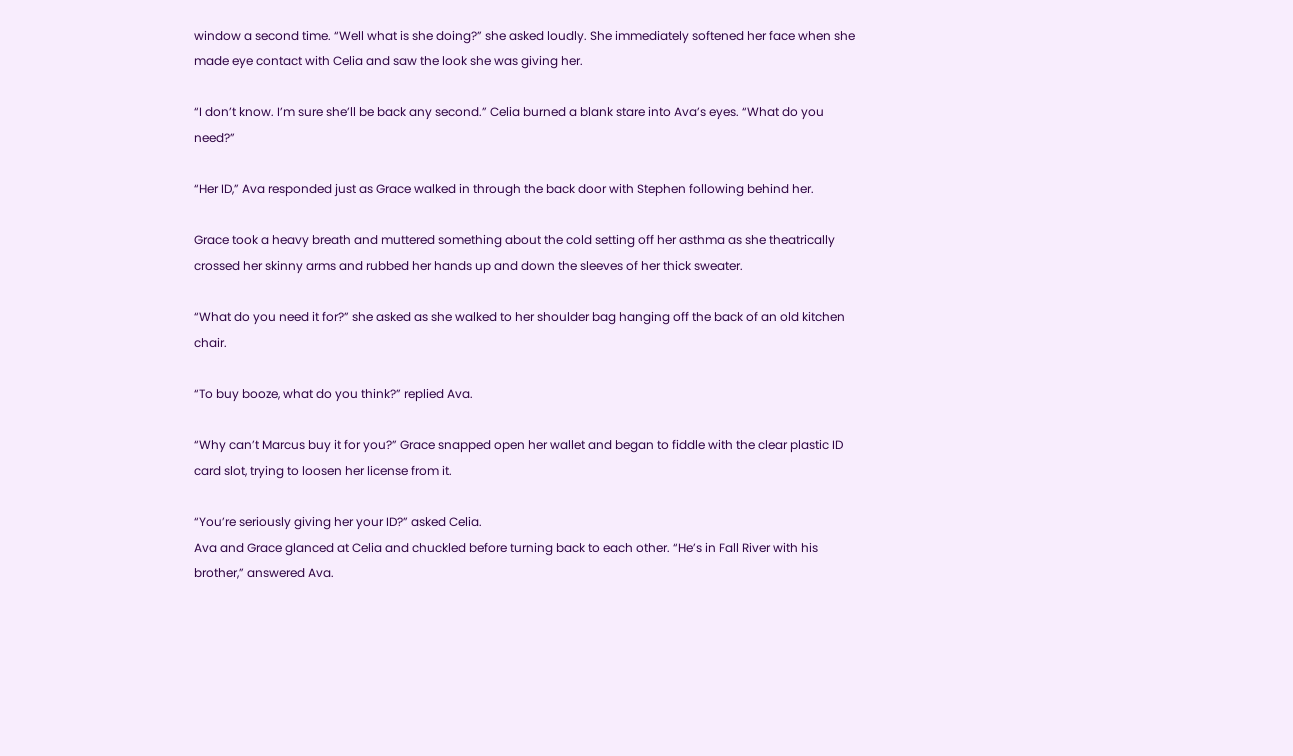window a second time. “Well what is she doing?” she asked loudly. She immediately softened her face when she made eye contact with Celia and saw the look she was giving her.

“I don’t know. I’m sure she’ll be back any second.” Celia burned a blank stare into Ava’s eyes. “What do you need?”

“Her ID,” Ava responded just as Grace walked in through the back door with Stephen following behind her.

Grace took a heavy breath and muttered something about the cold setting off her asthma as she theatrically crossed her skinny arms and rubbed her hands up and down the sleeves of her thick sweater.

“What do you need it for?” she asked as she walked to her shoulder bag hanging off the back of an old kitchen chair.

“To buy booze, what do you think?” replied Ava.

“Why can’t Marcus buy it for you?” Grace snapped open her wallet and began to fiddle with the clear plastic ID card slot, trying to loosen her license from it.

“You’re seriously giving her your ID?” asked Celia.
Ava and Grace glanced at Celia and chuckled before turning back to each other. “He’s in Fall River with his brother,” answered Ava.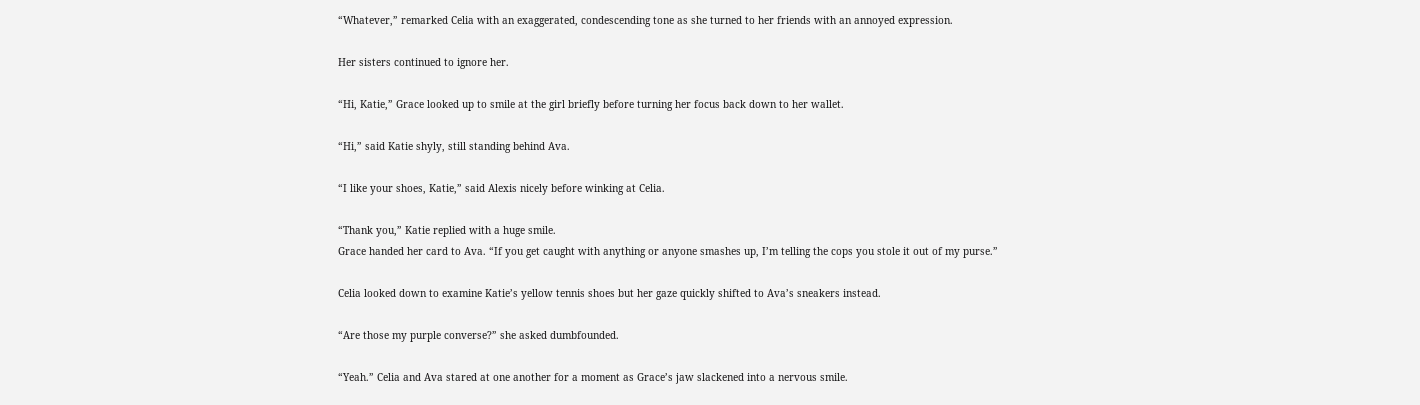“Whatever,” remarked Celia with an exaggerated, condescending tone as she turned to her friends with an annoyed expression.

Her sisters continued to ignore her.

“Hi, Katie,” Grace looked up to smile at the girl briefly before turning her focus back down to her wallet.

“Hi,” said Katie shyly, still standing behind Ava.

“I like your shoes, Katie,” said Alexis nicely before winking at Celia.

“Thank you,” Katie replied with a huge smile.
Grace handed her card to Ava. “If you get caught with anything or anyone smashes up, I’m telling the cops you stole it out of my purse.”

Celia looked down to examine Katie’s yellow tennis shoes but her gaze quickly shifted to Ava’s sneakers instead.

“Are those my purple converse?” she asked dumbfounded.

“Yeah.” Celia and Ava stared at one another for a moment as Grace’s jaw slackened into a nervous smile.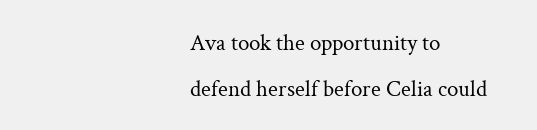Ava took the opportunity to defend herself before Celia could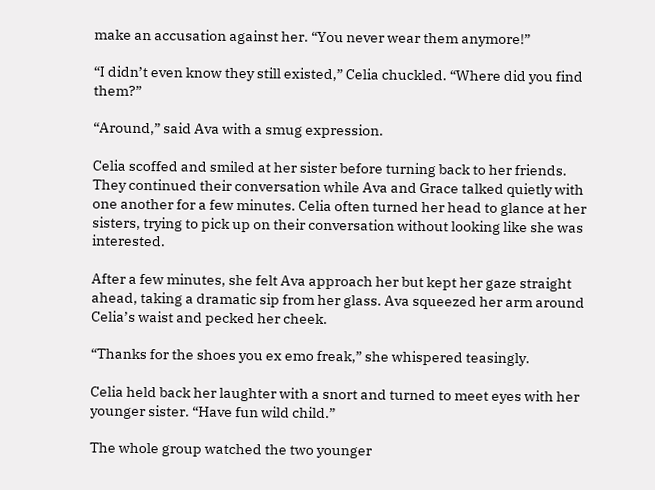make an accusation against her. “You never wear them anymore!”

“I didn’t even know they still existed,” Celia chuckled. “Where did you find them?”

“Around,” said Ava with a smug expression.

Celia scoffed and smiled at her sister before turning back to her friends. They continued their conversation while Ava and Grace talked quietly with one another for a few minutes. Celia often turned her head to glance at her sisters, trying to pick up on their conversation without looking like she was interested.

After a few minutes, she felt Ava approach her but kept her gaze straight ahead, taking a dramatic sip from her glass. Ava squeezed her arm around Celia’s waist and pecked her cheek.

“Thanks for the shoes you ex emo freak,” she whispered teasingly.

Celia held back her laughter with a snort and turned to meet eyes with her younger sister. “Have fun wild child.”

The whole group watched the two younger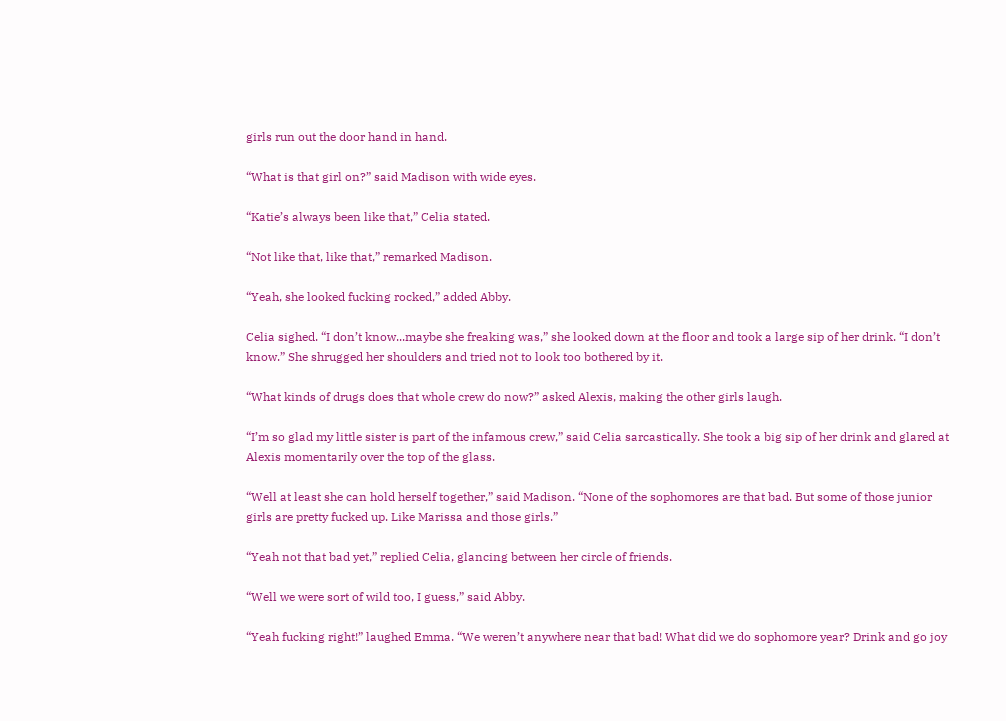girls run out the door hand in hand.

“What is that girl on?” said Madison with wide eyes.

“Katie’s always been like that,” Celia stated.

“Not like that, like that,” remarked Madison.

“Yeah, she looked fucking rocked,” added Abby.

Celia sighed. “I don’t know...maybe she freaking was,” she looked down at the floor and took a large sip of her drink. “I don’t know.” She shrugged her shoulders and tried not to look too bothered by it.

“What kinds of drugs does that whole crew do now?” asked Alexis, making the other girls laugh.

“I’m so glad my little sister is part of the infamous crew,” said Celia sarcastically. She took a big sip of her drink and glared at Alexis momentarily over the top of the glass.

“Well at least she can hold herself together,” said Madison. “None of the sophomores are that bad. But some of those junior girls are pretty fucked up. Like Marissa and those girls.”

“Yeah not that bad yet,” replied Celia, glancing between her circle of friends.

“Well we were sort of wild too, I guess,” said Abby.

“Yeah fucking right!” laughed Emma. “We weren’t anywhere near that bad! What did we do sophomore year? Drink and go joy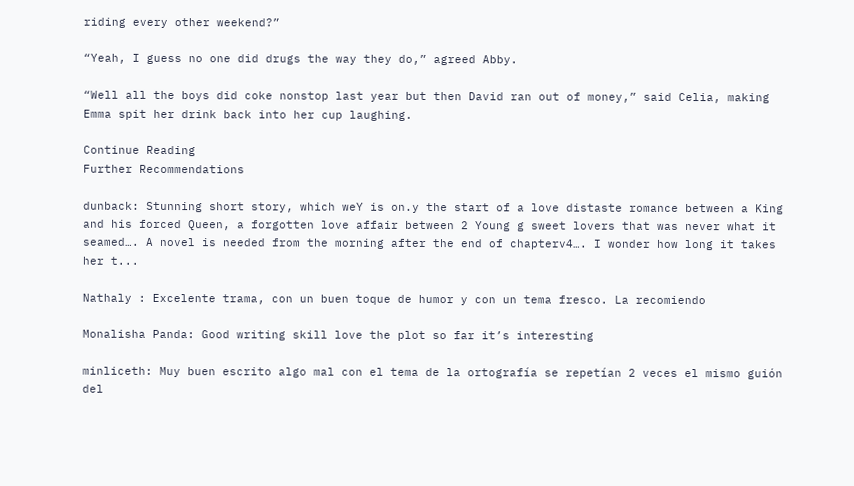riding every other weekend?”

“Yeah, I guess no one did drugs the way they do,” agreed Abby.

“Well all the boys did coke nonstop last year but then David ran out of money,” said Celia, making Emma spit her drink back into her cup laughing.

Continue Reading
Further Recommendations

dunback: Stunning short story, which weY is on.y the start of a love distaste romance between a King and his forced Queen, a forgotten love affair between 2 Young g sweet lovers that was never what it seamed…. A novel is needed from the morning after the end of chapterv4…. I wonder how long it takes her t...

Nathaly : Excelente trama, con un buen toque de humor y con un tema fresco. La recomiendo

Monalisha Panda: Good writing skill love the plot so far it’s interesting

minliceth: Muy buen escrito algo mal con el tema de la ortografía se repetían 2 veces el mismo guión del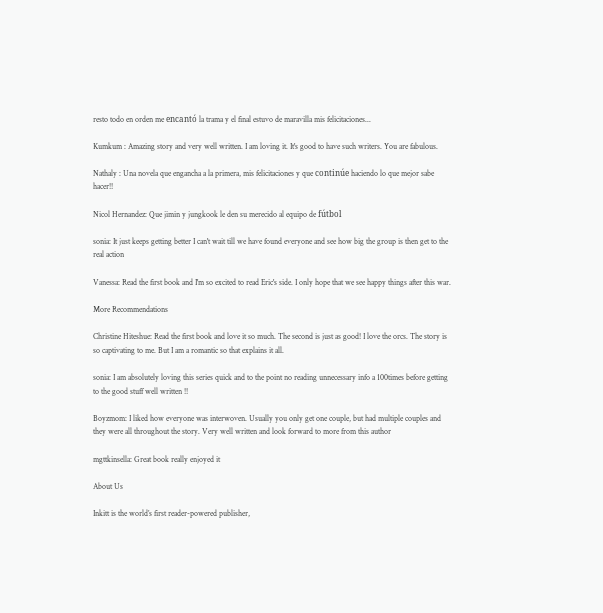resto todo en orden me encantó la trama y el final estuvo de maravilla mis felicitaciones...

Kumkum : Amazing story and very well written. I am loving it. It's good to have such writers. You are fabulous.

Nathaly : Una novela que engancha a la primera, mis felicitaciones y que continúe haciendo lo que mejor sabe hacer!!

Nicol Hernandez: Que jimin y jungkook le den su merecido al equipo de fútbol

sonia: It just keeps getting better I can't wait till we have found everyone and see how big the group is then get to the real action

Vanessa: Read the first book and I'm so excited to read Eric's side. I only hope that we see happy things after this war.

More Recommendations

Christine Hiteshue: Read the first book and love it so much. The second is just as good! I love the orcs. The story is so captivating to me. But I am a romantic so that explains it all.

sonia: I am absolutely loving this series quick and to the point no reading unnecessary info a 100times before getting to the good stuff well written !!

Boyzmom: I liked how everyone was interwoven. Usually you only get one couple, but had multiple couples and they were all throughout the story. Very well written and look forward to more from this author

mgttkinsella: Great book really enjoyed it

About Us

Inkitt is the world’s first reader-powered publisher,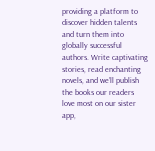providing a platform to discover hidden talents and turn them into globally successful authors. Write captivating stories, read enchanting novels, and we’ll publish the books our readers love most on our sister app,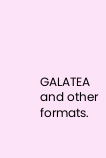GALATEA and other formats.